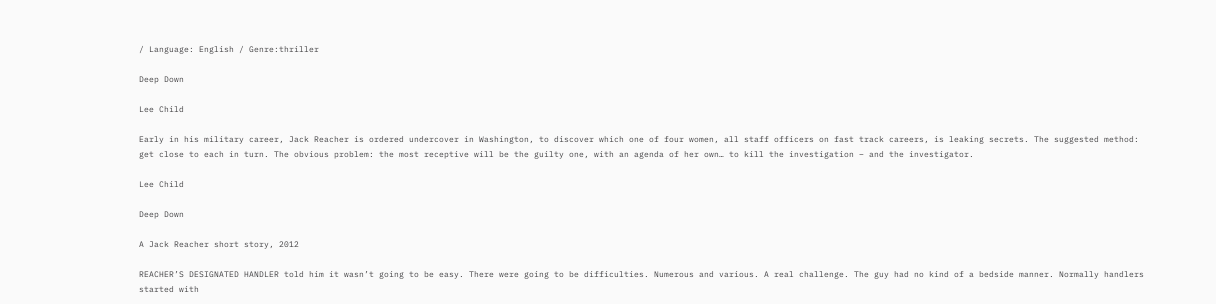/ Language: English / Genre:thriller

Deep Down

Lee Child

Early in his military career, Jack Reacher is ordered undercover in Washington, to discover which one of four women, all staff officers on fast track careers, is leaking secrets. The suggested method: get close to each in turn. The obvious problem: the most receptive will be the guilty one, with an agenda of her own… to kill the investigation – and the investigator.

Lee Child

Deep Down

A Jack Reacher short story, 2012

REACHER’S DESIGNATED HANDLER told him it wasn’t going to be easy. There were going to be difficulties. Numerous and various. A real challenge. The guy had no kind of a bedside manner. Normally handlers started with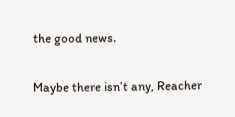the good news.

Maybe there isn’t any, Reacher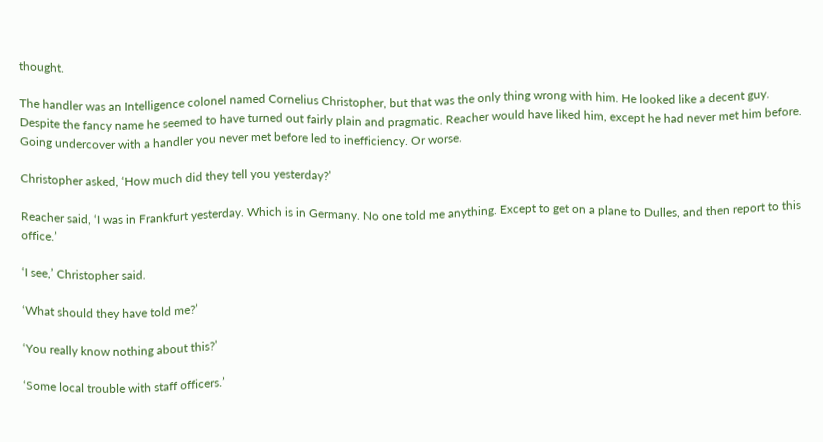thought.

The handler was an Intelligence colonel named Cornelius Christopher, but that was the only thing wrong with him. He looked like a decent guy. Despite the fancy name he seemed to have turned out fairly plain and pragmatic. Reacher would have liked him, except he had never met him before. Going undercover with a handler you never met before led to inefficiency. Or worse.

Christopher asked, ‘How much did they tell you yesterday?’

Reacher said, ‘I was in Frankfurt yesterday. Which is in Germany. No one told me anything. Except to get on a plane to Dulles, and then report to this office.’

‘I see,’ Christopher said.

‘What should they have told me?’

‘You really know nothing about this?’

‘Some local trouble with staff officers.’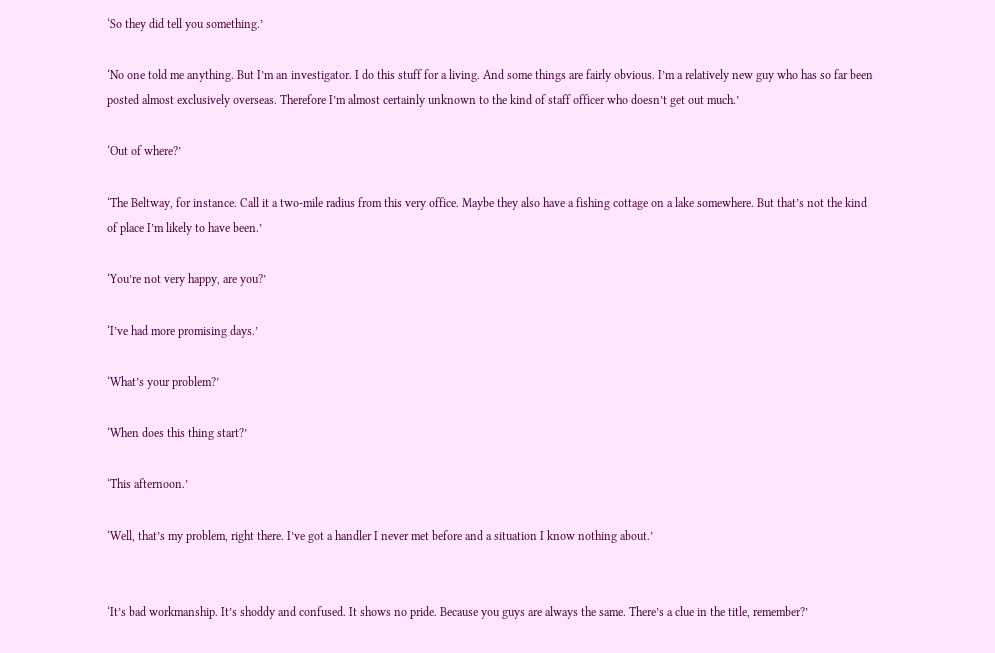‘So they did tell you something.’

‘No one told me anything. But I’m an investigator. I do this stuff for a living. And some things are fairly obvious. I’m a relatively new guy who has so far been posted almost exclusively overseas. Therefore I’m almost certainly unknown to the kind of staff officer who doesn’t get out much.’

‘Out of where?’

‘The Beltway, for instance. Call it a two-mile radius from this very office. Maybe they also have a fishing cottage on a lake somewhere. But that’s not the kind of place I’m likely to have been.’

‘You’re not very happy, are you?’

‘I’ve had more promising days.’

‘What’s your problem?’

‘When does this thing start?’

‘This afternoon.’

‘Well, that’s my problem, right there. I’ve got a handler I never met before and a situation I know nothing about.’


‘It’s bad workmanship. It’s shoddy and confused. It shows no pride. Because you guys are always the same. There’s a clue in the title, remember?’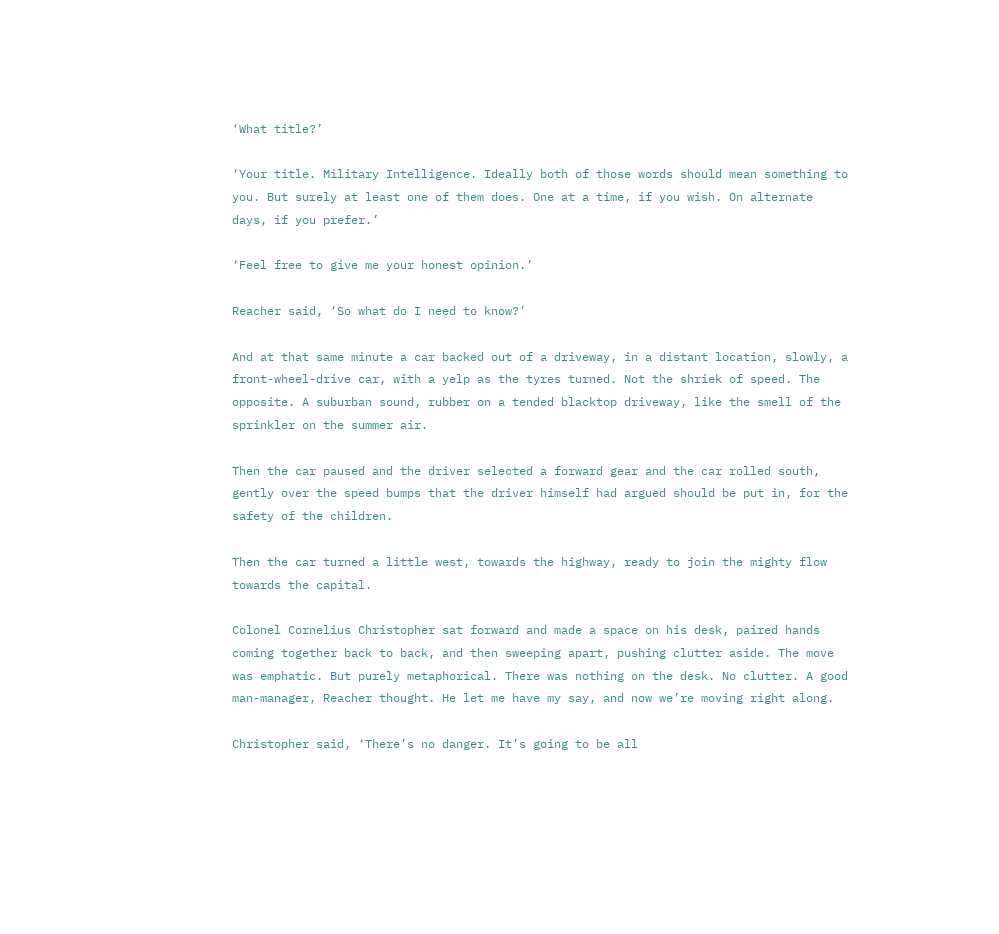‘What title?’

‘Your title. Military Intelligence. Ideally both of those words should mean something to you. But surely at least one of them does. One at a time, if you wish. On alternate days, if you prefer.’

‘Feel free to give me your honest opinion.’

Reacher said, ‘So what do I need to know?’

And at that same minute a car backed out of a driveway, in a distant location, slowly, a front-wheel-drive car, with a yelp as the tyres turned. Not the shriek of speed. The opposite. A suburban sound, rubber on a tended blacktop driveway, like the smell of the sprinkler on the summer air.

Then the car paused and the driver selected a forward gear and the car rolled south, gently over the speed bumps that the driver himself had argued should be put in, for the safety of the children.

Then the car turned a little west, towards the highway, ready to join the mighty flow towards the capital.

Colonel Cornelius Christopher sat forward and made a space on his desk, paired hands coming together back to back, and then sweeping apart, pushing clutter aside. The move was emphatic. But purely metaphorical. There was nothing on the desk. No clutter. A good man-manager, Reacher thought. He let me have my say, and now we’re moving right along.

Christopher said, ‘There’s no danger. It’s going to be all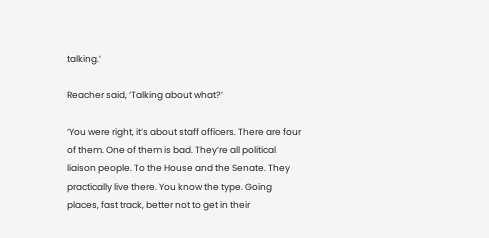talking.’

Reacher said, ‘Talking about what?’

‘You were right, it’s about staff officers. There are four of them. One of them is bad. They’re all political liaison people. To the House and the Senate. They practically live there. You know the type. Going places, fast track, better not to get in their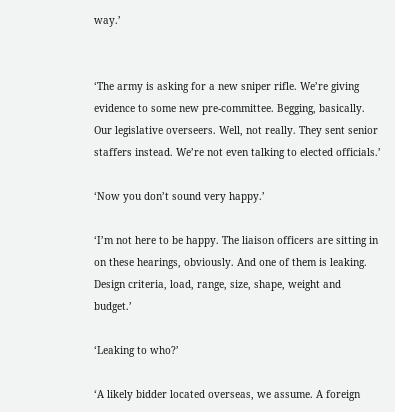way.’


‘The army is asking for a new sniper rifle. We’re giving evidence to some new pre-committee. Begging, basically. Our legislative overseers. Well, not really. They sent senior staffers instead. We’re not even talking to elected officials.’

‘Now you don’t sound very happy.’

‘I’m not here to be happy. The liaison officers are sitting in on these hearings, obviously. And one of them is leaking. Design criteria, load, range, size, shape, weight and budget.’

‘Leaking to who?’

‘A likely bidder located overseas, we assume. A foreign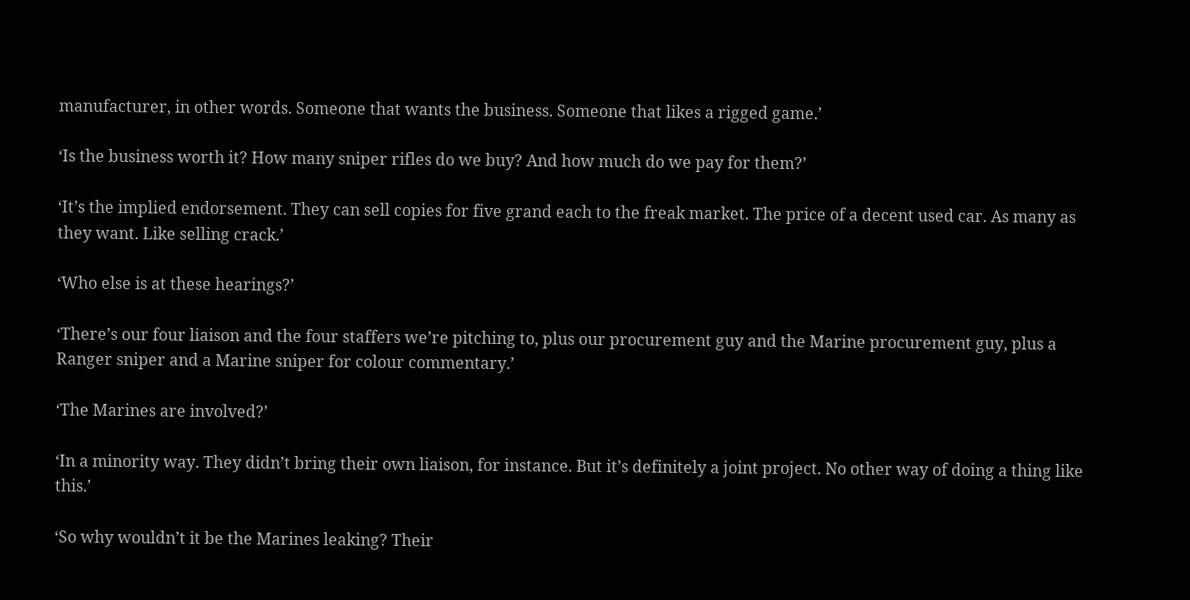manufacturer, in other words. Someone that wants the business. Someone that likes a rigged game.’

‘Is the business worth it? How many sniper rifles do we buy? And how much do we pay for them?’

‘It’s the implied endorsement. They can sell copies for five grand each to the freak market. The price of a decent used car. As many as they want. Like selling crack.’

‘Who else is at these hearings?’

‘There’s our four liaison and the four staffers we’re pitching to, plus our procurement guy and the Marine procurement guy, plus a Ranger sniper and a Marine sniper for colour commentary.’

‘The Marines are involved?’

‘In a minority way. They didn’t bring their own liaison, for instance. But it’s definitely a joint project. No other way of doing a thing like this.’

‘So why wouldn’t it be the Marines leaking? Their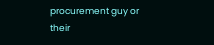procurement guy or their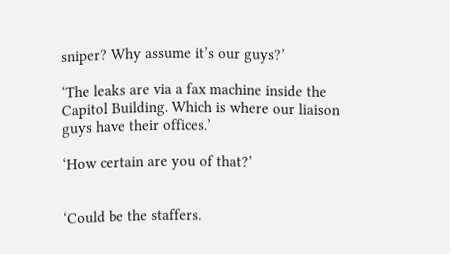sniper? Why assume it’s our guys?’

‘The leaks are via a fax machine inside the Capitol Building. Which is where our liaison guys have their offices.’

‘How certain are you of that?’


‘Could be the staffers.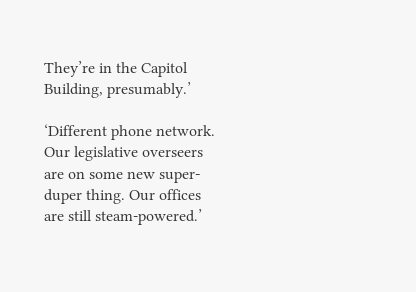They’re in the Capitol Building, presumably.’

‘Different phone network. Our legislative overseers are on some new super-duper thing. Our offices are still steam-powered.’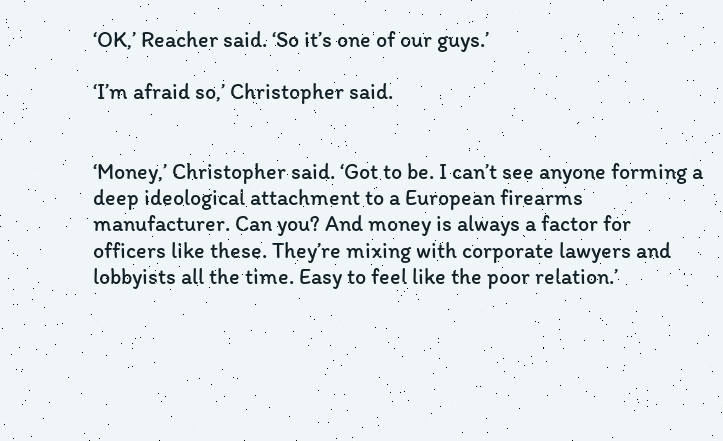‘OK,’ Reacher said. ‘So it’s one of our guys.’

‘I’m afraid so,’ Christopher said.


‘Money,’ Christopher said. ‘Got to be. I can’t see anyone forming a deep ideological attachment to a European firearms manufacturer. Can you? And money is always a factor for officers like these. They’re mixing with corporate lawyers and lobbyists all the time. Easy to feel like the poor relation.’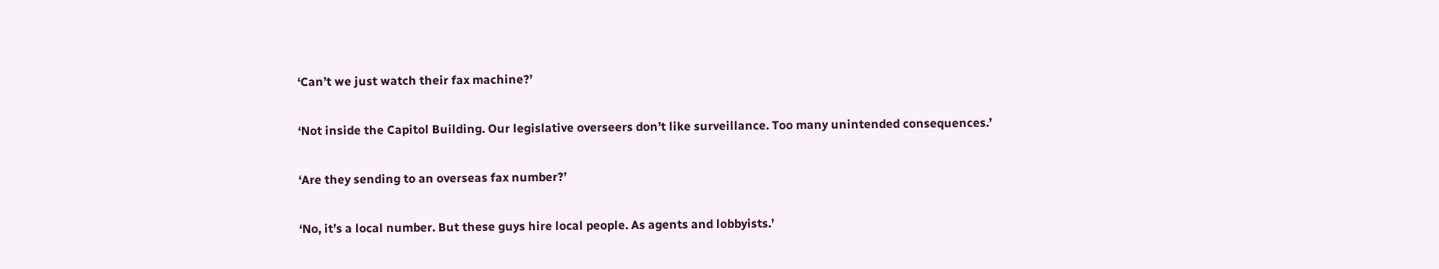‘Can’t we just watch their fax machine?’

‘Not inside the Capitol Building. Our legislative overseers don’t like surveillance. Too many unintended consequences.’

‘Are they sending to an overseas fax number?’

‘No, it’s a local number. But these guys hire local people. As agents and lobbyists.’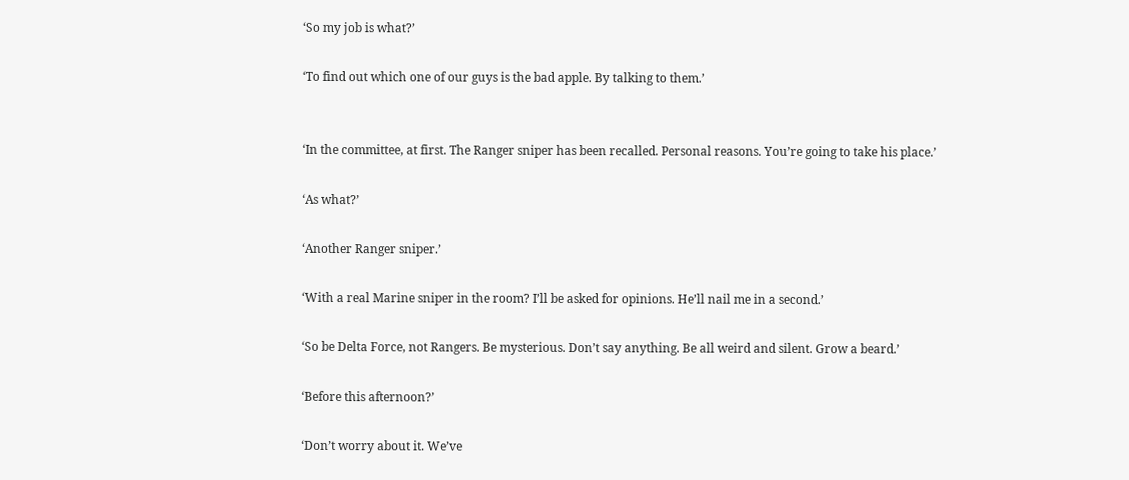‘So my job is what?’

‘To find out which one of our guys is the bad apple. By talking to them.’


‘In the committee, at first. The Ranger sniper has been recalled. Personal reasons. You’re going to take his place.’

‘As what?’

‘Another Ranger sniper.’

‘With a real Marine sniper in the room? I’ll be asked for opinions. He’ll nail me in a second.’

‘So be Delta Force, not Rangers. Be mysterious. Don’t say anything. Be all weird and silent. Grow a beard.’

‘Before this afternoon?’

‘Don’t worry about it. We’ve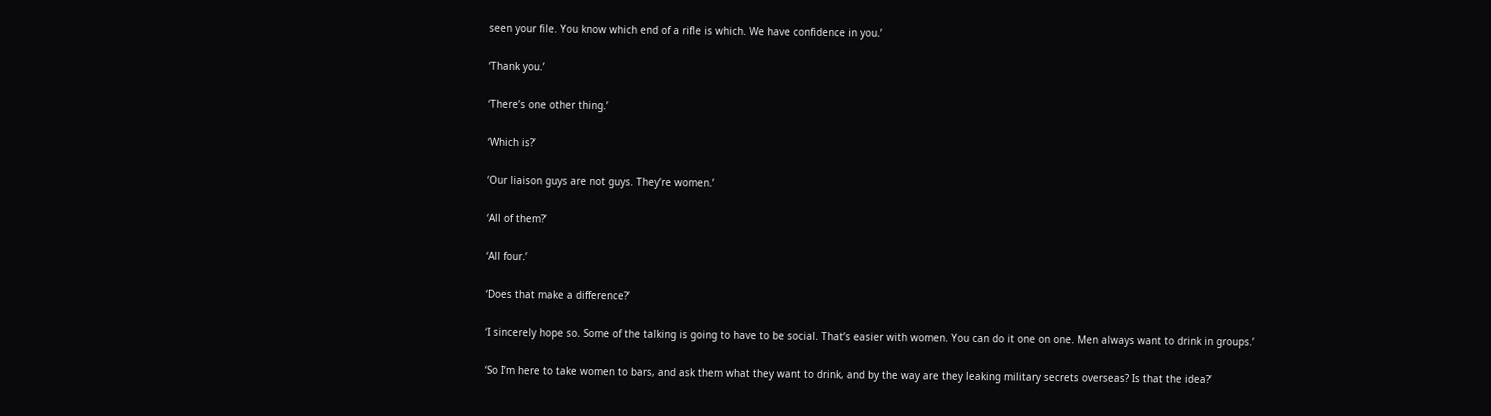seen your file. You know which end of a rifle is which. We have confidence in you.’

‘Thank you.’

‘There’s one other thing.’

‘Which is?’

‘Our liaison guys are not guys. They’re women.’

‘All of them?’

‘All four.’

‘Does that make a difference?’

‘I sincerely hope so. Some of the talking is going to have to be social. That’s easier with women. You can do it one on one. Men always want to drink in groups.’

‘So I’m here to take women to bars, and ask them what they want to drink, and by the way are they leaking military secrets overseas? Is that the idea?’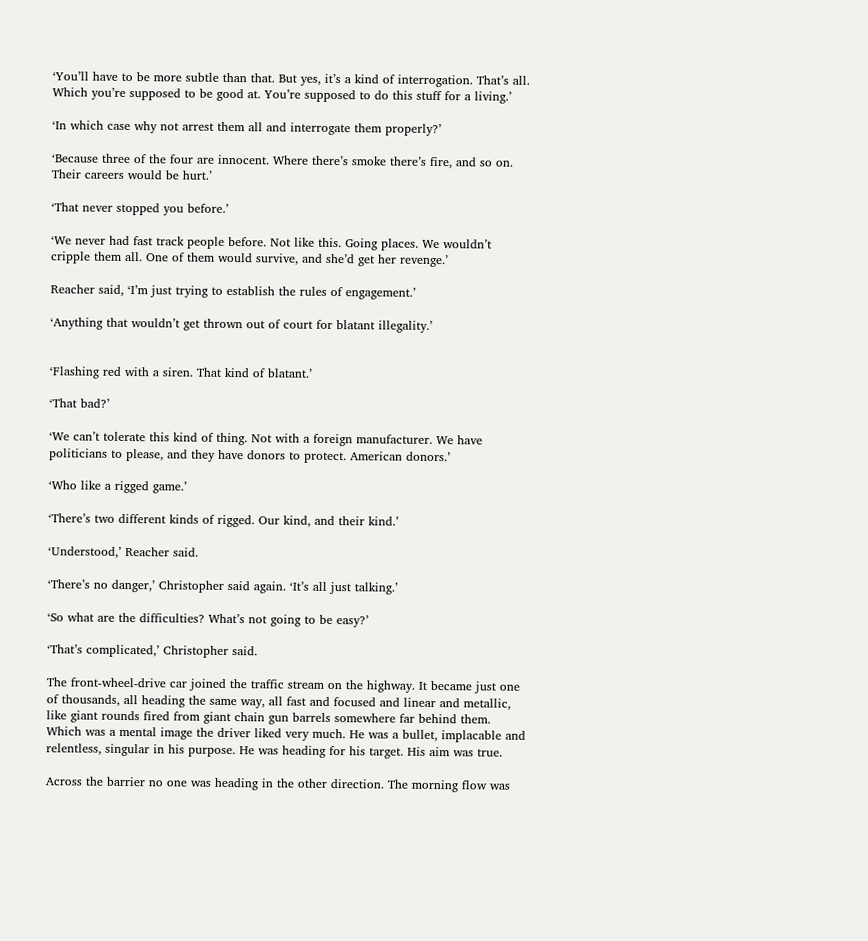‘You’ll have to be more subtle than that. But yes, it’s a kind of interrogation. That’s all. Which you’re supposed to be good at. You’re supposed to do this stuff for a living.’

‘In which case why not arrest them all and interrogate them properly?’

‘Because three of the four are innocent. Where there’s smoke there’s fire, and so on. Their careers would be hurt.’

‘That never stopped you before.’

‘We never had fast track people before. Not like this. Going places. We wouldn’t cripple them all. One of them would survive, and she’d get her revenge.’

Reacher said, ‘I’m just trying to establish the rules of engagement.’

‘Anything that wouldn’t get thrown out of court for blatant illegality.’


‘Flashing red with a siren. That kind of blatant.’

‘That bad?’

‘We can’t tolerate this kind of thing. Not with a foreign manufacturer. We have politicians to please, and they have donors to protect. American donors.’

‘Who like a rigged game.’

‘There’s two different kinds of rigged. Our kind, and their kind.’

‘Understood,’ Reacher said.

‘There’s no danger,’ Christopher said again. ‘It’s all just talking.’

‘So what are the difficulties? What’s not going to be easy?’

‘That’s complicated,’ Christopher said.

The front-wheel-drive car joined the traffic stream on the highway. It became just one of thousands, all heading the same way, all fast and focused and linear and metallic, like giant rounds fired from giant chain gun barrels somewhere far behind them. Which was a mental image the driver liked very much. He was a bullet, implacable and relentless, singular in his purpose. He was heading for his target. His aim was true.

Across the barrier no one was heading in the other direction. The morning flow was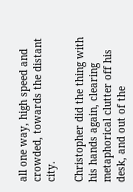all one way, high speed and crowded, towards the distant city.

Christopher did the thing with his hands again, clearing metaphorical clutter off his desk, and out of the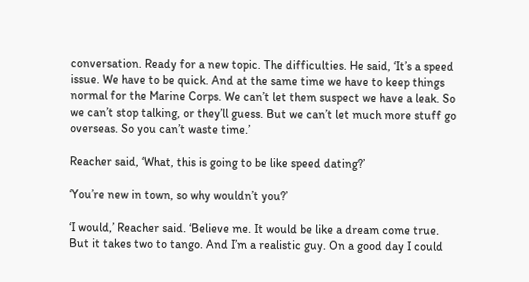conversation. Ready for a new topic. The difficulties. He said, ‘It’s a speed issue. We have to be quick. And at the same time we have to keep things normal for the Marine Corps. We can’t let them suspect we have a leak. So we can’t stop talking, or they’ll guess. But we can’t let much more stuff go overseas. So you can’t waste time.’

Reacher said, ‘What, this is going to be like speed dating?’

‘You’re new in town, so why wouldn’t you?’

‘I would,’ Reacher said. ‘Believe me. It would be like a dream come true. But it takes two to tango. And I’m a realistic guy. On a good day I could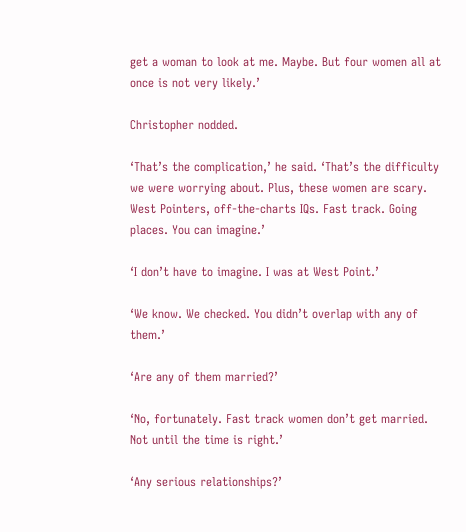get a woman to look at me. Maybe. But four women all at once is not very likely.’

Christopher nodded.

‘That’s the complication,’ he said. ‘That’s the difficulty we were worrying about. Plus, these women are scary. West Pointers, off-the-charts IQs. Fast track. Going places. You can imagine.’

‘I don’t have to imagine. I was at West Point.’

‘We know. We checked. You didn’t overlap with any of them.’

‘Are any of them married?’

‘No, fortunately. Fast track women don’t get married. Not until the time is right.’

‘Any serious relationships?’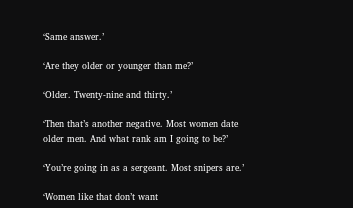‘Same answer.’

‘Are they older or younger than me?’

‘Older. Twenty-nine and thirty.’

‘Then that’s another negative. Most women date older men. And what rank am I going to be?’

‘You’re going in as a sergeant. Most snipers are.’

‘Women like that don’t want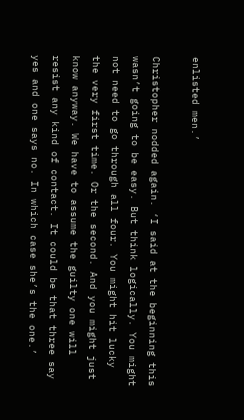enlisted men.’

Christopher nodded again. ‘I said at the beginning this wasn’t going to be easy. But think logically. You might not need to go through all four. You might hit lucky the very first time. Or the second. And you might just know anyway. We have to assume the guilty one will resist any kind of contact. It could be that three say yes and one says no. In which case she’s the one.’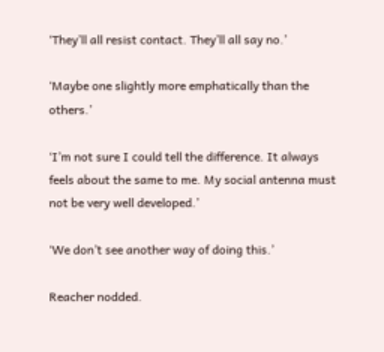‘They’ll all resist contact. They’ll all say no.’

‘Maybe one slightly more emphatically than the others.’

‘I’m not sure I could tell the difference. It always feels about the same to me. My social antenna must not be very well developed.’

‘We don’t see another way of doing this.’

Reacher nodded.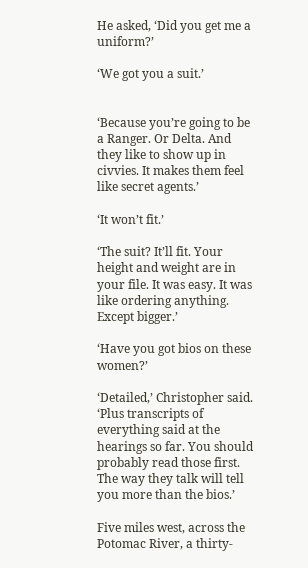He asked, ‘Did you get me a uniform?’

‘We got you a suit.’


‘Because you’re going to be a Ranger. Or Delta. And they like to show up in civvies. It makes them feel like secret agents.’

‘It won’t fit.’

‘The suit? It’ll fit. Your height and weight are in your file. It was easy. It was like ordering anything. Except bigger.’

‘Have you got bios on these women?’

‘Detailed,’ Christopher said. ‘Plus transcripts of everything said at the hearings so far. You should probably read those first. The way they talk will tell you more than the bios.’

Five miles west, across the Potomac River, a thirty-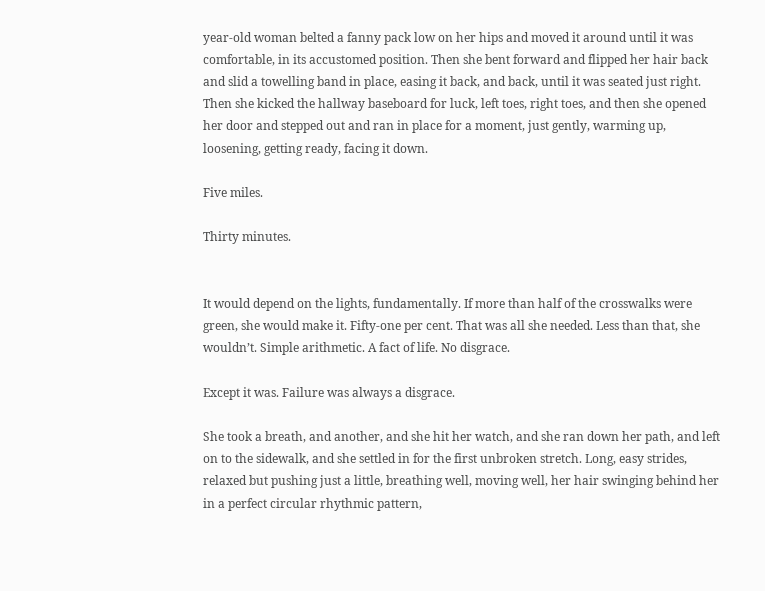year-old woman belted a fanny pack low on her hips and moved it around until it was comfortable, in its accustomed position. Then she bent forward and flipped her hair back and slid a towelling band in place, easing it back, and back, until it was seated just right. Then she kicked the hallway baseboard for luck, left toes, right toes, and then she opened her door and stepped out and ran in place for a moment, just gently, warming up, loosening, getting ready, facing it down.

Five miles.

Thirty minutes.


It would depend on the lights, fundamentally. If more than half of the crosswalks were green, she would make it. Fifty-one per cent. That was all she needed. Less than that, she wouldn’t. Simple arithmetic. A fact of life. No disgrace.

Except it was. Failure was always a disgrace.

She took a breath, and another, and she hit her watch, and she ran down her path, and left on to the sidewalk, and she settled in for the first unbroken stretch. Long, easy strides, relaxed but pushing just a little, breathing well, moving well, her hair swinging behind her in a perfect circular rhythmic pattern,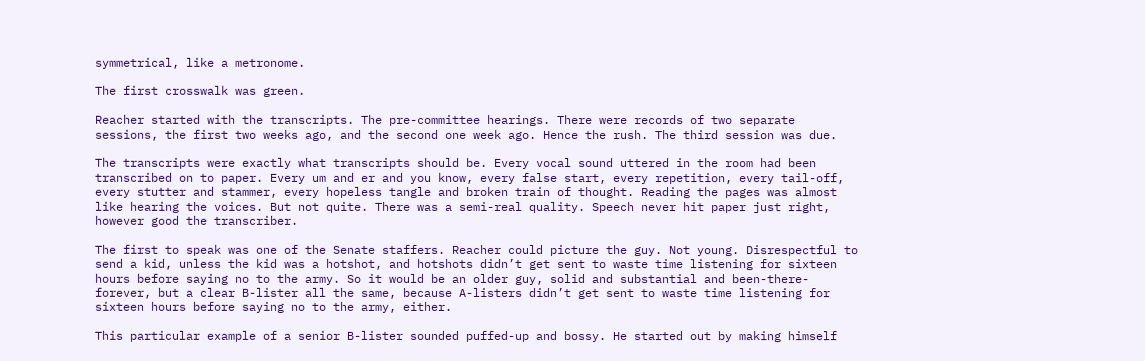symmetrical, like a metronome.

The first crosswalk was green.

Reacher started with the transcripts. The pre-committee hearings. There were records of two separate sessions, the first two weeks ago, and the second one week ago. Hence the rush. The third session was due.

The transcripts were exactly what transcripts should be. Every vocal sound uttered in the room had been transcribed on to paper. Every um and er and you know, every false start, every repetition, every tail-off, every stutter and stammer, every hopeless tangle and broken train of thought. Reading the pages was almost like hearing the voices. But not quite. There was a semi-real quality. Speech never hit paper just right, however good the transcriber.

The first to speak was one of the Senate staffers. Reacher could picture the guy. Not young. Disrespectful to send a kid, unless the kid was a hotshot, and hotshots didn’t get sent to waste time listening for sixteen hours before saying no to the army. So it would be an older guy, solid and substantial and been-there-forever, but a clear B-lister all the same, because A-listers didn’t get sent to waste time listening for sixteen hours before saying no to the army, either.

This particular example of a senior B-lister sounded puffed-up and bossy. He started out by making himself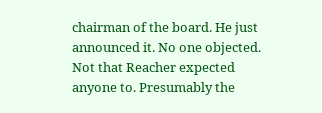chairman of the board. He just announced it. No one objected. Not that Reacher expected anyone to. Presumably the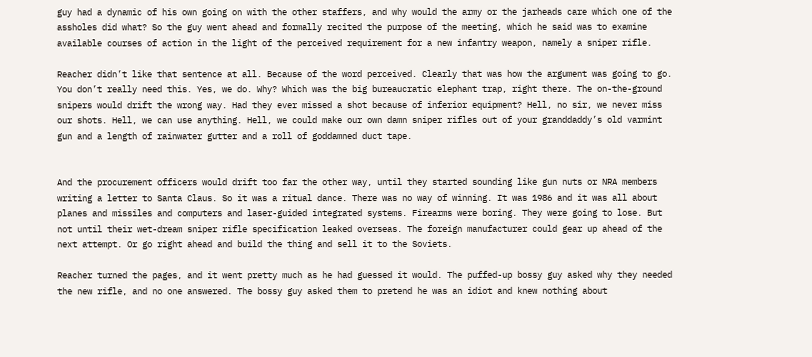guy had a dynamic of his own going on with the other staffers, and why would the army or the jarheads care which one of the assholes did what? So the guy went ahead and formally recited the purpose of the meeting, which he said was to examine available courses of action in the light of the perceived requirement for a new infantry weapon, namely a sniper rifle.

Reacher didn’t like that sentence at all. Because of the word perceived. Clearly that was how the argument was going to go. You don’t really need this. Yes, we do. Why? Which was the big bureaucratic elephant trap, right there. The on-the-ground snipers would drift the wrong way. Had they ever missed a shot because of inferior equipment? Hell, no sir, we never miss our shots. Hell, we can use anything. Hell, we could make our own damn sniper rifles out of your granddaddy’s old varmint gun and a length of rainwater gutter and a roll of goddamned duct tape.


And the procurement officers would drift too far the other way, until they started sounding like gun nuts or NRA members writing a letter to Santa Claus. So it was a ritual dance. There was no way of winning. It was 1986 and it was all about planes and missiles and computers and laser-guided integrated systems. Firearms were boring. They were going to lose. But not until their wet-dream sniper rifle specification leaked overseas. The foreign manufacturer could gear up ahead of the next attempt. Or go right ahead and build the thing and sell it to the Soviets.

Reacher turned the pages, and it went pretty much as he had guessed it would. The puffed-up bossy guy asked why they needed the new rifle, and no one answered. The bossy guy asked them to pretend he was an idiot and knew nothing about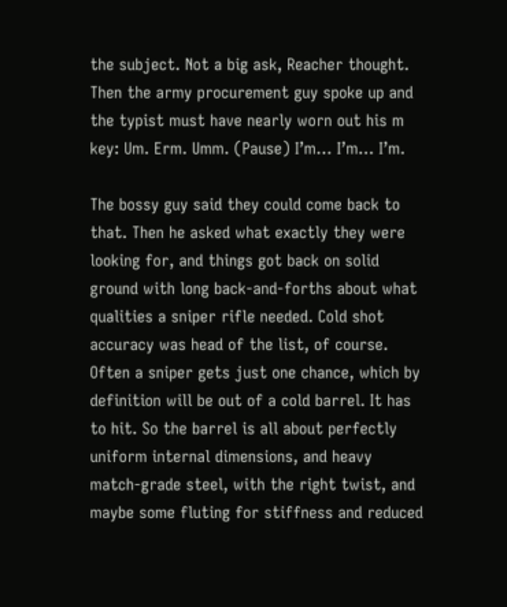the subject. Not a big ask, Reacher thought. Then the army procurement guy spoke up and the typist must have nearly worn out his m key: Um. Erm. Umm. (Pause) I’m… I’m… I’m.

The bossy guy said they could come back to that. Then he asked what exactly they were looking for, and things got back on solid ground with long back-and-forths about what qualities a sniper rifle needed. Cold shot accuracy was head of the list, of course. Often a sniper gets just one chance, which by definition will be out of a cold barrel. It has to hit. So the barrel is all about perfectly uniform internal dimensions, and heavy match-grade steel, with the right twist, and maybe some fluting for stiffness and reduced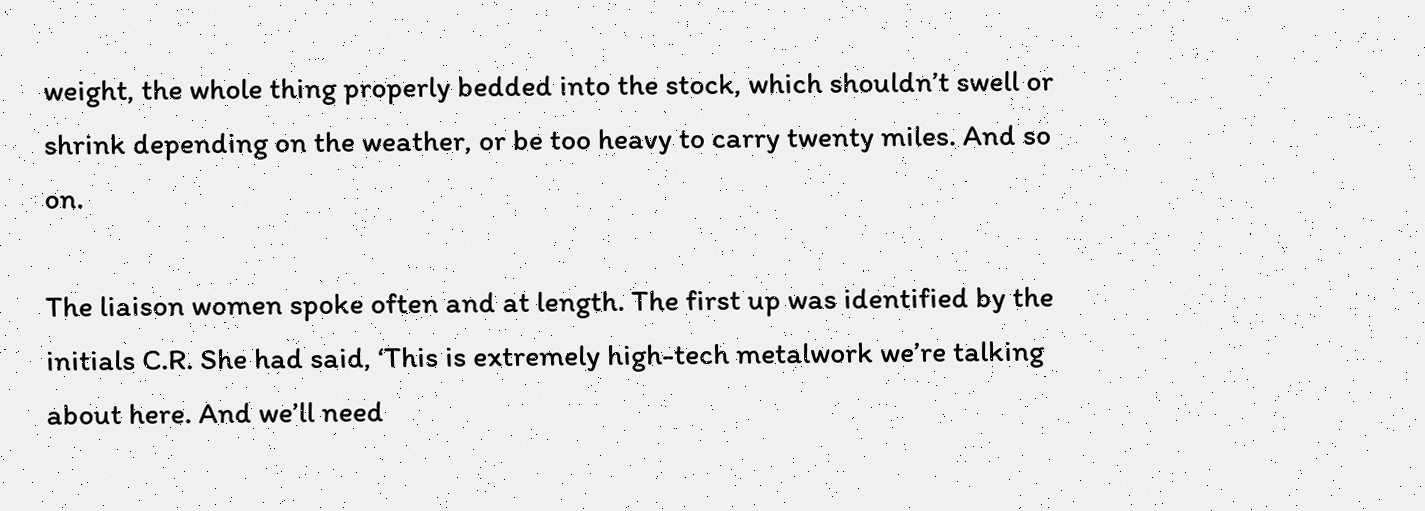weight, the whole thing properly bedded into the stock, which shouldn’t swell or shrink depending on the weather, or be too heavy to carry twenty miles. And so on.

The liaison women spoke often and at length. The first up was identified by the initials C.R. She had said, ‘This is extremely high-tech metalwork we’re talking about here. And we’ll need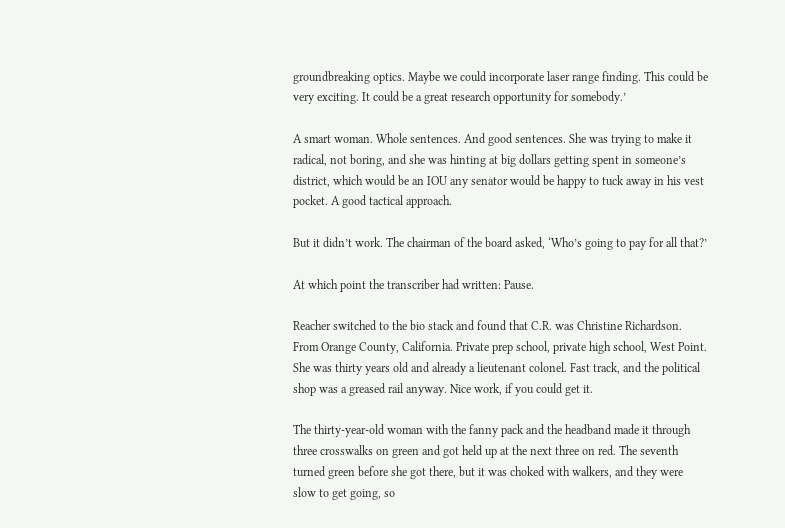groundbreaking optics. Maybe we could incorporate laser range finding. This could be very exciting. It could be a great research opportunity for somebody.’

A smart woman. Whole sentences. And good sentences. She was trying to make it radical, not boring, and she was hinting at big dollars getting spent in someone’s district, which would be an IOU any senator would be happy to tuck away in his vest pocket. A good tactical approach.

But it didn’t work. The chairman of the board asked, ‘Who’s going to pay for all that?’

At which point the transcriber had written: Pause.

Reacher switched to the bio stack and found that C.R. was Christine Richardson. From Orange County, California. Private prep school, private high school, West Point. She was thirty years old and already a lieutenant colonel. Fast track, and the political shop was a greased rail anyway. Nice work, if you could get it.

The thirty-year-old woman with the fanny pack and the headband made it through three crosswalks on green and got held up at the next three on red. The seventh turned green before she got there, but it was choked with walkers, and they were slow to get going, so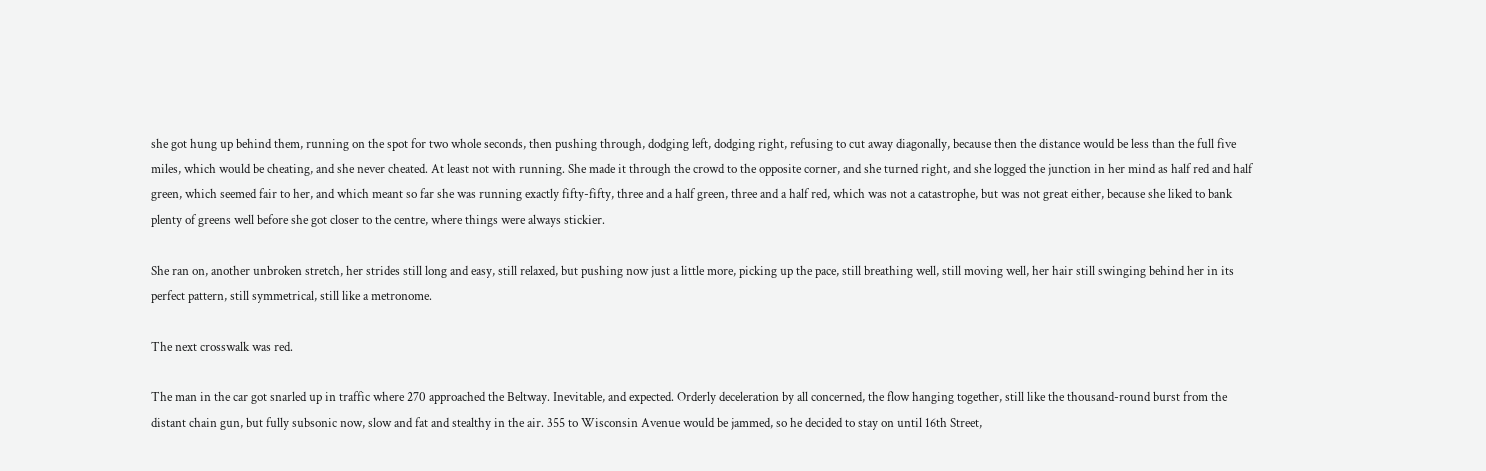she got hung up behind them, running on the spot for two whole seconds, then pushing through, dodging left, dodging right, refusing to cut away diagonally, because then the distance would be less than the full five miles, which would be cheating, and she never cheated. At least not with running. She made it through the crowd to the opposite corner, and she turned right, and she logged the junction in her mind as half red and half green, which seemed fair to her, and which meant so far she was running exactly fifty-fifty, three and a half green, three and a half red, which was not a catastrophe, but was not great either, because she liked to bank plenty of greens well before she got closer to the centre, where things were always stickier.

She ran on, another unbroken stretch, her strides still long and easy, still relaxed, but pushing now just a little more, picking up the pace, still breathing well, still moving well, her hair still swinging behind her in its perfect pattern, still symmetrical, still like a metronome.

The next crosswalk was red.

The man in the car got snarled up in traffic where 270 approached the Beltway. Inevitable, and expected. Orderly deceleration by all concerned, the flow hanging together, still like the thousand-round burst from the distant chain gun, but fully subsonic now, slow and fat and stealthy in the air. 355 to Wisconsin Avenue would be jammed, so he decided to stay on until 16th Street,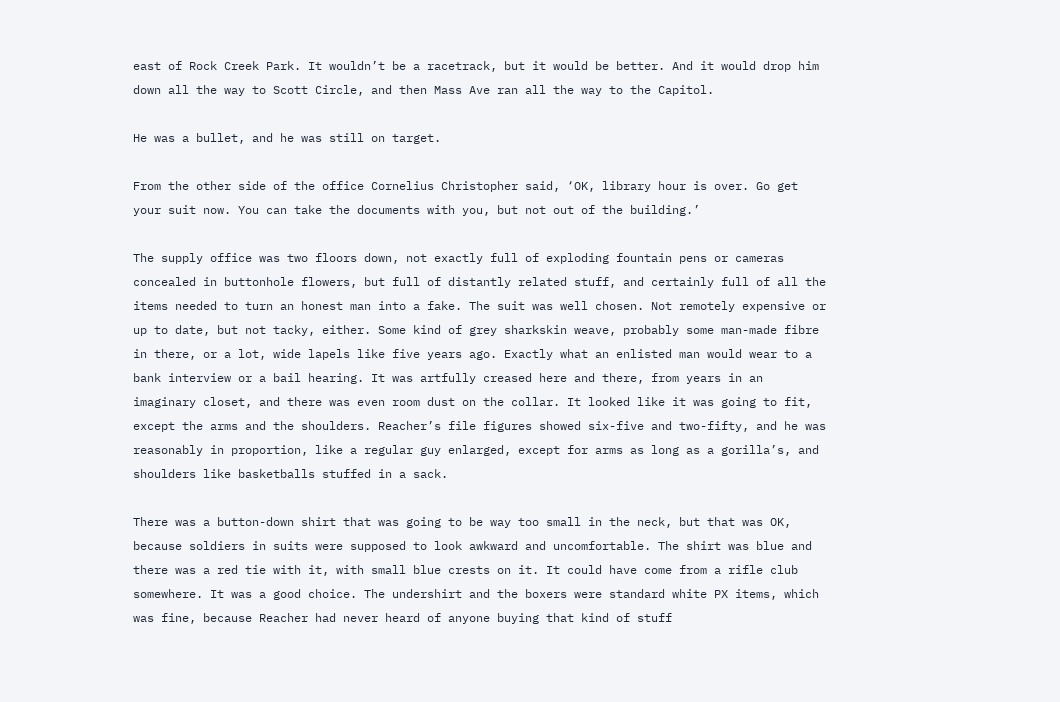east of Rock Creek Park. It wouldn’t be a racetrack, but it would be better. And it would drop him down all the way to Scott Circle, and then Mass Ave ran all the way to the Capitol.

He was a bullet, and he was still on target.

From the other side of the office Cornelius Christopher said, ‘OK, library hour is over. Go get your suit now. You can take the documents with you, but not out of the building.’

The supply office was two floors down, not exactly full of exploding fountain pens or cameras concealed in buttonhole flowers, but full of distantly related stuff, and certainly full of all the items needed to turn an honest man into a fake. The suit was well chosen. Not remotely expensive or up to date, but not tacky, either. Some kind of grey sharkskin weave, probably some man-made fibre in there, or a lot, wide lapels like five years ago. Exactly what an enlisted man would wear to a bank interview or a bail hearing. It was artfully creased here and there, from years in an imaginary closet, and there was even room dust on the collar. It looked like it was going to fit, except the arms and the shoulders. Reacher’s file figures showed six-five and two-fifty, and he was reasonably in proportion, like a regular guy enlarged, except for arms as long as a gorilla’s, and shoulders like basketballs stuffed in a sack.

There was a button-down shirt that was going to be way too small in the neck, but that was OK, because soldiers in suits were supposed to look awkward and uncomfortable. The shirt was blue and there was a red tie with it, with small blue crests on it. It could have come from a rifle club somewhere. It was a good choice. The undershirt and the boxers were standard white PX items, which was fine, because Reacher had never heard of anyone buying that kind of stuff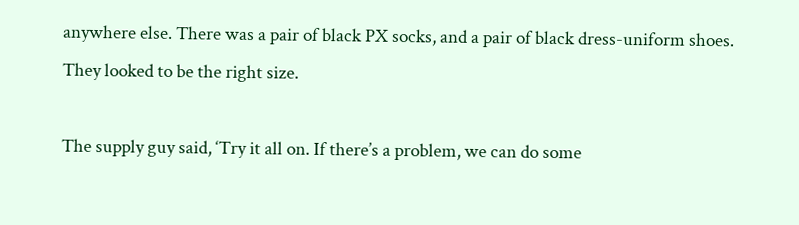anywhere else. There was a pair of black PX socks, and a pair of black dress-uniform shoes. They looked to be the right size.

The supply guy said, ‘Try it all on. If there’s a problem, we can do some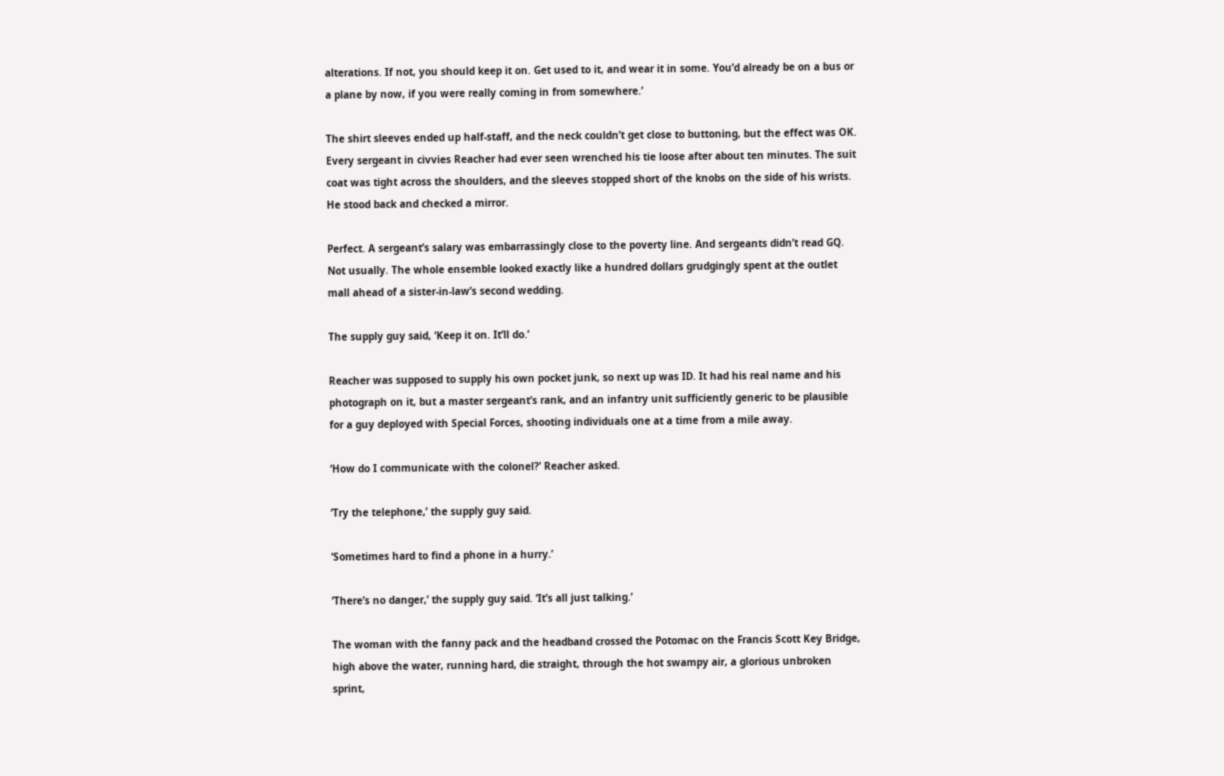alterations. If not, you should keep it on. Get used to it, and wear it in some. You’d already be on a bus or a plane by now, if you were really coming in from somewhere.’

The shirt sleeves ended up half-staff, and the neck couldn’t get close to buttoning, but the effect was OK. Every sergeant in civvies Reacher had ever seen wrenched his tie loose after about ten minutes. The suit coat was tight across the shoulders, and the sleeves stopped short of the knobs on the side of his wrists. He stood back and checked a mirror.

Perfect. A sergeant’s salary was embarrassingly close to the poverty line. And sergeants didn’t read GQ. Not usually. The whole ensemble looked exactly like a hundred dollars grudgingly spent at the outlet mall ahead of a sister-in-law’s second wedding.

The supply guy said, ‘Keep it on. It’ll do.’

Reacher was supposed to supply his own pocket junk, so next up was ID. It had his real name and his photograph on it, but a master sergeant’s rank, and an infantry unit sufficiently generic to be plausible for a guy deployed with Special Forces, shooting individuals one at a time from a mile away.

‘How do I communicate with the colonel?’ Reacher asked.

‘Try the telephone,’ the supply guy said.

‘Sometimes hard to find a phone in a hurry.’

‘There’s no danger,’ the supply guy said. ‘It’s all just talking.’

The woman with the fanny pack and the headband crossed the Potomac on the Francis Scott Key Bridge, high above the water, running hard, die straight, through the hot swampy air, a glorious unbroken sprint,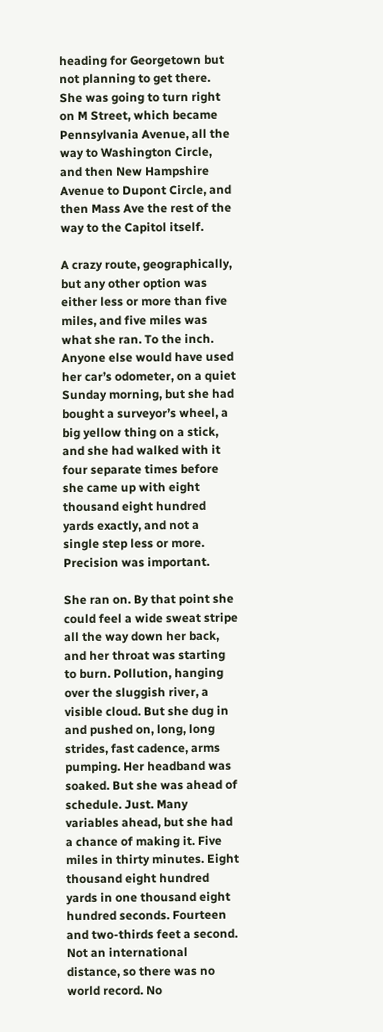heading for Georgetown but not planning to get there. She was going to turn right on M Street, which became Pennsylvania Avenue, all the way to Washington Circle, and then New Hampshire Avenue to Dupont Circle, and then Mass Ave the rest of the way to the Capitol itself.

A crazy route, geographically, but any other option was either less or more than five miles, and five miles was what she ran. To the inch. Anyone else would have used her car’s odometer, on a quiet Sunday morning, but she had bought a surveyor’s wheel, a big yellow thing on a stick, and she had walked with it four separate times before she came up with eight thousand eight hundred yards exactly, and not a single step less or more. Precision was important.

She ran on. By that point she could feel a wide sweat stripe all the way down her back, and her throat was starting to burn. Pollution, hanging over the sluggish river, a visible cloud. But she dug in and pushed on, long, long strides, fast cadence, arms pumping. Her headband was soaked. But she was ahead of schedule. Just. Many variables ahead, but she had a chance of making it. Five miles in thirty minutes. Eight thousand eight hundred yards in one thousand eight hundred seconds. Fourteen and two-thirds feet a second. Not an international distance, so there was no world record. No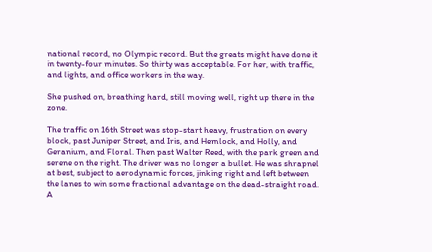national record, no Olympic record. But the greats might have done it in twenty-four minutes. So thirty was acceptable. For her, with traffic, and lights, and office workers in the way.

She pushed on, breathing hard, still moving well, right up there in the zone.

The traffic on 16th Street was stop-start heavy, frustration on every block, past Juniper Street, and Iris, and Hemlock, and Holly, and Geranium, and Floral. Then past Walter Reed, with the park green and serene on the right. The driver was no longer a bullet. He was shrapnel at best, subject to aerodynamic forces, jinking right and left between the lanes to win some fractional advantage on the dead-straight road. A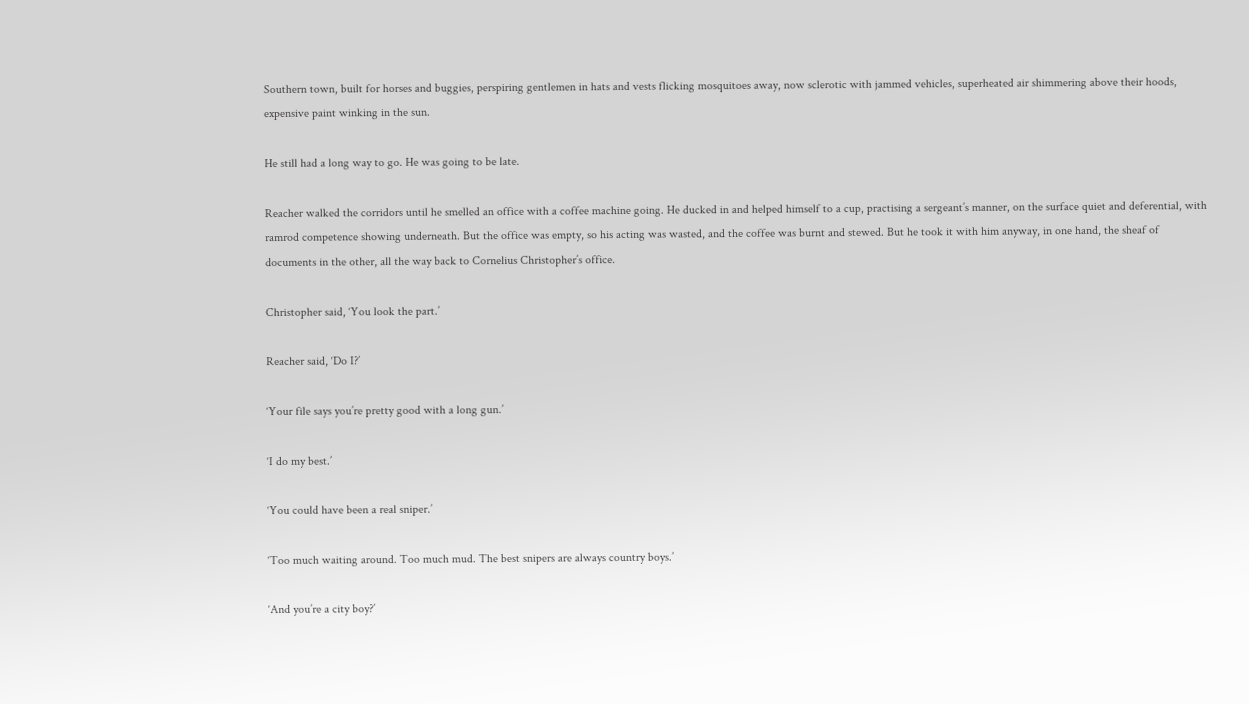Southern town, built for horses and buggies, perspiring gentlemen in hats and vests flicking mosquitoes away, now sclerotic with jammed vehicles, superheated air shimmering above their hoods, expensive paint winking in the sun.

He still had a long way to go. He was going to be late.

Reacher walked the corridors until he smelled an office with a coffee machine going. He ducked in and helped himself to a cup, practising a sergeant’s manner, on the surface quiet and deferential, with ramrod competence showing underneath. But the office was empty, so his acting was wasted, and the coffee was burnt and stewed. But he took it with him anyway, in one hand, the sheaf of documents in the other, all the way back to Cornelius Christopher’s office.

Christopher said, ‘You look the part.’

Reacher said, ‘Do I?’

‘Your file says you’re pretty good with a long gun.’

‘I do my best.’

‘You could have been a real sniper.’

‘Too much waiting around. Too much mud. The best snipers are always country boys.’

‘And you’re a city boy?’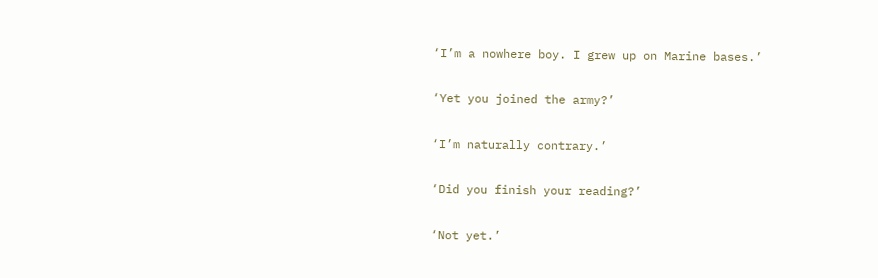‘I’m a nowhere boy. I grew up on Marine bases.’

‘Yet you joined the army?’

‘I’m naturally contrary.’

‘Did you finish your reading?’

‘Not yet.’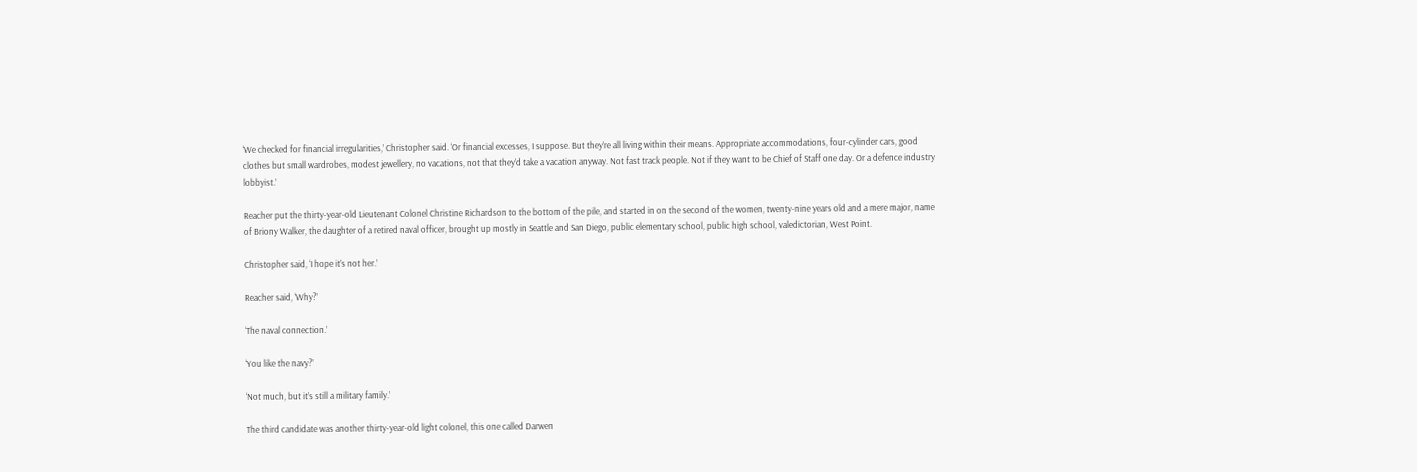‘We checked for financial irregularities,’ Christopher said. ‘Or financial excesses, I suppose. But they’re all living within their means. Appropriate accommodations, four-cylinder cars, good clothes but small wardrobes, modest jewellery, no vacations, not that they’d take a vacation anyway. Not fast track people. Not if they want to be Chief of Staff one day. Or a defence industry lobbyist.’

Reacher put the thirty-year-old Lieutenant Colonel Christine Richardson to the bottom of the pile, and started in on the second of the women, twenty-nine years old and a mere major, name of Briony Walker, the daughter of a retired naval officer, brought up mostly in Seattle and San Diego, public elementary school, public high school, valedictorian, West Point.

Christopher said, ‘I hope it’s not her.’

Reacher said, ‘Why?’

‘The naval connection.’

‘You like the navy?’

‘Not much, but it’s still a military family.’

The third candidate was another thirty-year-old light colonel, this one called Darwen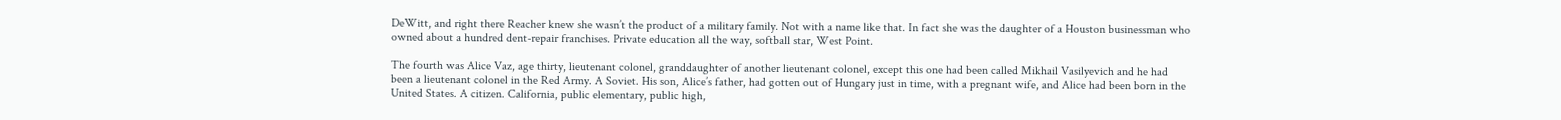DeWitt, and right there Reacher knew she wasn’t the product of a military family. Not with a name like that. In fact she was the daughter of a Houston businessman who owned about a hundred dent-repair franchises. Private education all the way, softball star, West Point.

The fourth was Alice Vaz, age thirty, lieutenant colonel, granddaughter of another lieutenant colonel, except this one had been called Mikhail Vasilyevich and he had been a lieutenant colonel in the Red Army. A Soviet. His son, Alice’s father, had gotten out of Hungary just in time, with a pregnant wife, and Alice had been born in the United States. A citizen. California, public elementary, public high,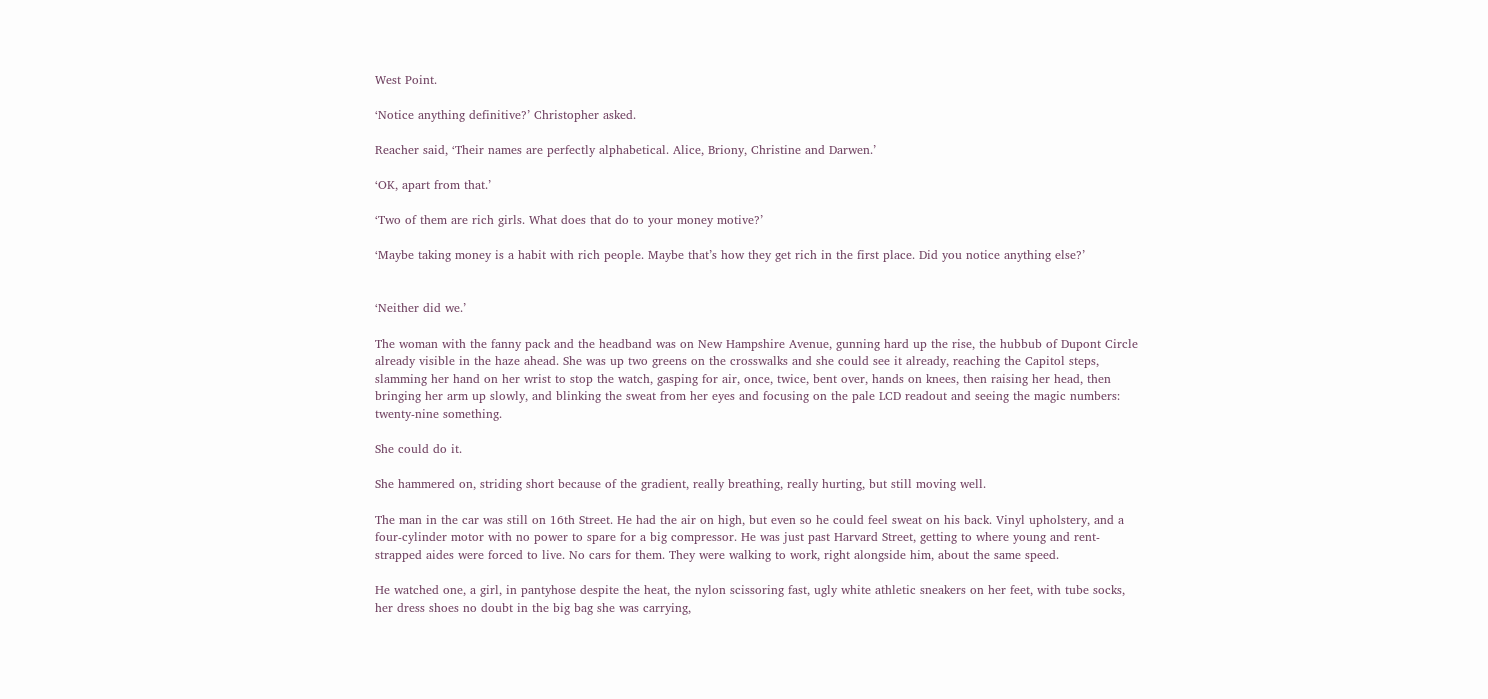West Point.

‘Notice anything definitive?’ Christopher asked.

Reacher said, ‘Their names are perfectly alphabetical. Alice, Briony, Christine and Darwen.’

‘OK, apart from that.’

‘Two of them are rich girls. What does that do to your money motive?’

‘Maybe taking money is a habit with rich people. Maybe that’s how they get rich in the first place. Did you notice anything else?’


‘Neither did we.’

The woman with the fanny pack and the headband was on New Hampshire Avenue, gunning hard up the rise, the hubbub of Dupont Circle already visible in the haze ahead. She was up two greens on the crosswalks and she could see it already, reaching the Capitol steps, slamming her hand on her wrist to stop the watch, gasping for air, once, twice, bent over, hands on knees, then raising her head, then bringing her arm up slowly, and blinking the sweat from her eyes and focusing on the pale LCD readout and seeing the magic numbers: twenty-nine something.

She could do it.

She hammered on, striding short because of the gradient, really breathing, really hurting, but still moving well.

The man in the car was still on 16th Street. He had the air on high, but even so he could feel sweat on his back. Vinyl upholstery, and a four-cylinder motor with no power to spare for a big compressor. He was just past Harvard Street, getting to where young and rent-strapped aides were forced to live. No cars for them. They were walking to work, right alongside him, about the same speed.

He watched one, a girl, in pantyhose despite the heat, the nylon scissoring fast, ugly white athletic sneakers on her feet, with tube socks, her dress shoes no doubt in the big bag she was carrying,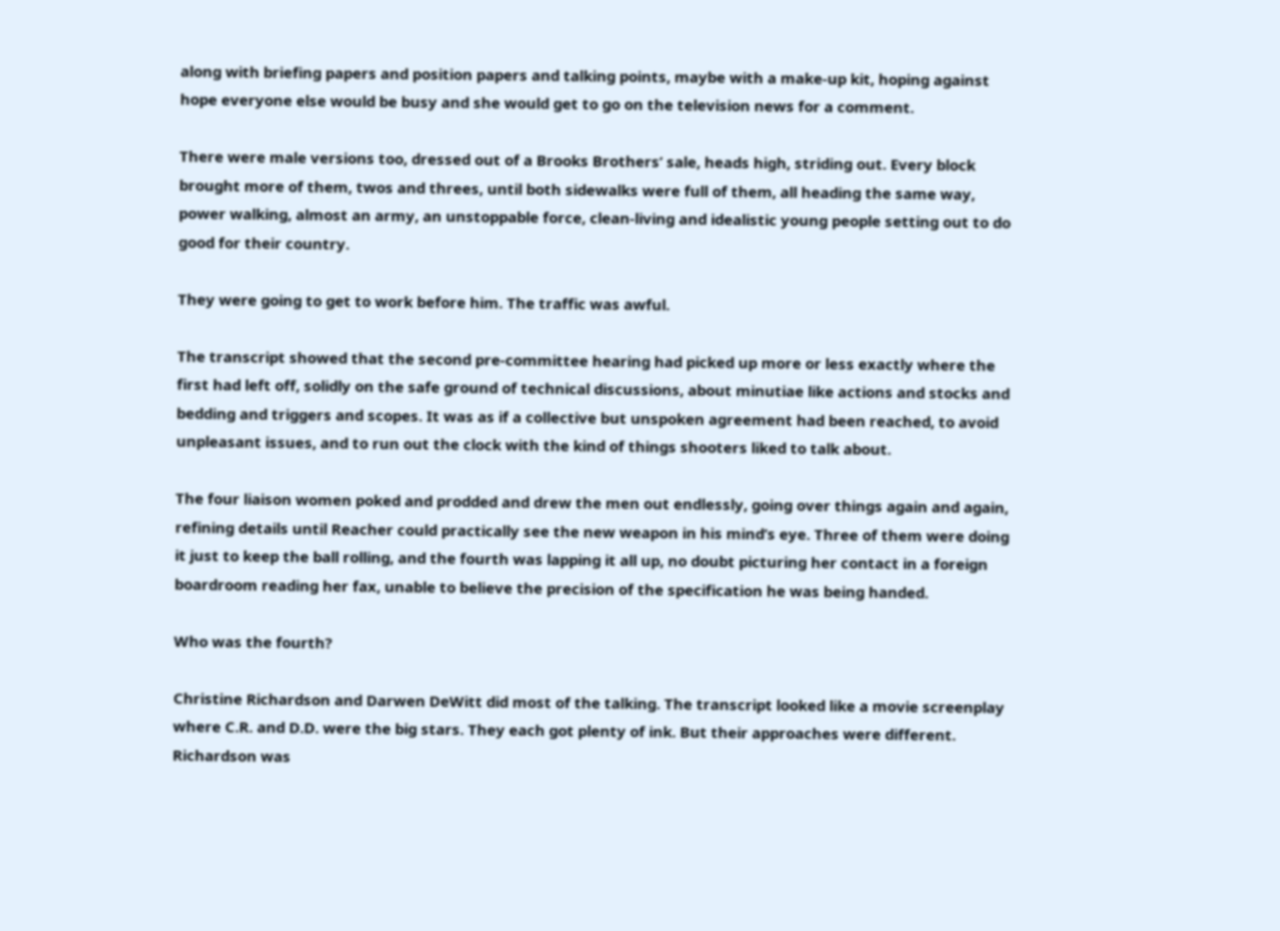along with briefing papers and position papers and talking points, maybe with a make-up kit, hoping against hope everyone else would be busy and she would get to go on the television news for a comment.

There were male versions too, dressed out of a Brooks Brothers’ sale, heads high, striding out. Every block brought more of them, twos and threes, until both sidewalks were full of them, all heading the same way, power walking, almost an army, an unstoppable force, clean-living and idealistic young people setting out to do good for their country.

They were going to get to work before him. The traffic was awful.

The transcript showed that the second pre-committee hearing had picked up more or less exactly where the first had left off, solidly on the safe ground of technical discussions, about minutiae like actions and stocks and bedding and triggers and scopes. It was as if a collective but unspoken agreement had been reached, to avoid unpleasant issues, and to run out the clock with the kind of things shooters liked to talk about.

The four liaison women poked and prodded and drew the men out endlessly, going over things again and again, refining details until Reacher could practically see the new weapon in his mind’s eye. Three of them were doing it just to keep the ball rolling, and the fourth was lapping it all up, no doubt picturing her contact in a foreign boardroom reading her fax, unable to believe the precision of the specification he was being handed.

Who was the fourth?

Christine Richardson and Darwen DeWitt did most of the talking. The transcript looked like a movie screenplay where C.R. and D.D. were the big stars. They each got plenty of ink. But their approaches were different. Richardson was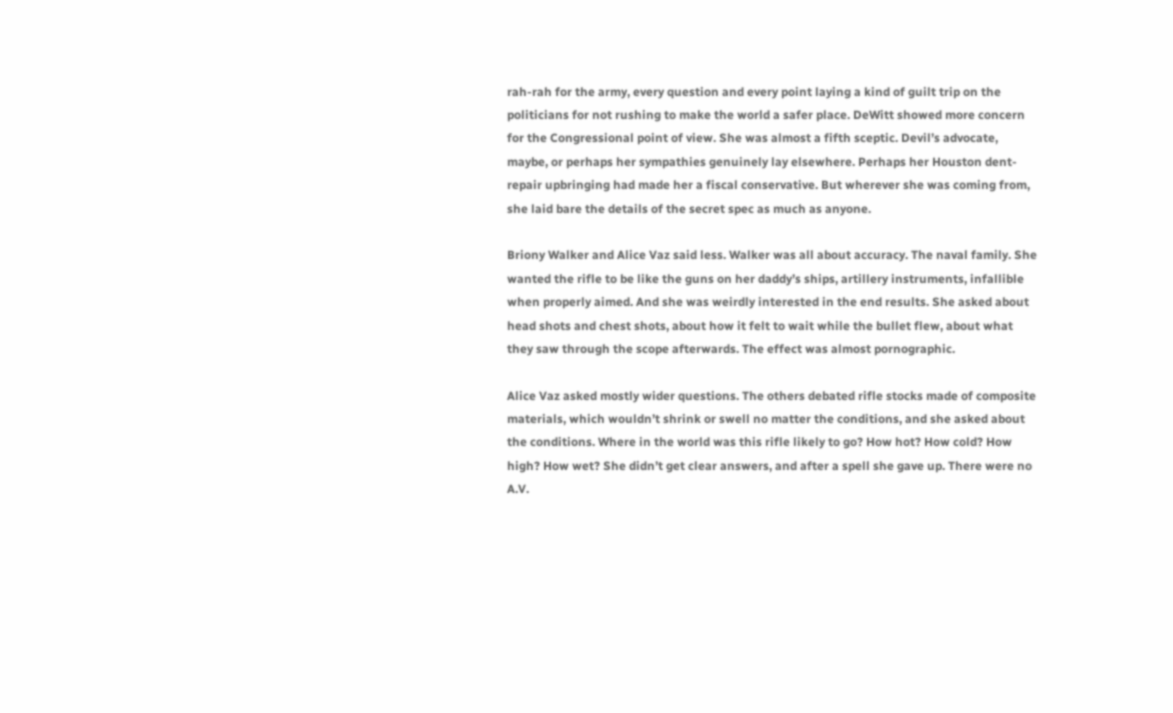rah-rah for the army, every question and every point laying a kind of guilt trip on the politicians for not rushing to make the world a safer place. DeWitt showed more concern for the Congressional point of view. She was almost a fifth sceptic. Devil’s advocate, maybe, or perhaps her sympathies genuinely lay elsewhere. Perhaps her Houston dent-repair upbringing had made her a fiscal conservative. But wherever she was coming from, she laid bare the details of the secret spec as much as anyone.

Briony Walker and Alice Vaz said less. Walker was all about accuracy. The naval family. She wanted the rifle to be like the guns on her daddy’s ships, artillery instruments, infallible when properly aimed. And she was weirdly interested in the end results. She asked about head shots and chest shots, about how it felt to wait while the bullet flew, about what they saw through the scope afterwards. The effect was almost pornographic.

Alice Vaz asked mostly wider questions. The others debated rifle stocks made of composite materials, which wouldn’t shrink or swell no matter the conditions, and she asked about the conditions. Where in the world was this rifle likely to go? How hot? How cold? How high? How wet? She didn’t get clear answers, and after a spell she gave up. There were no A.V.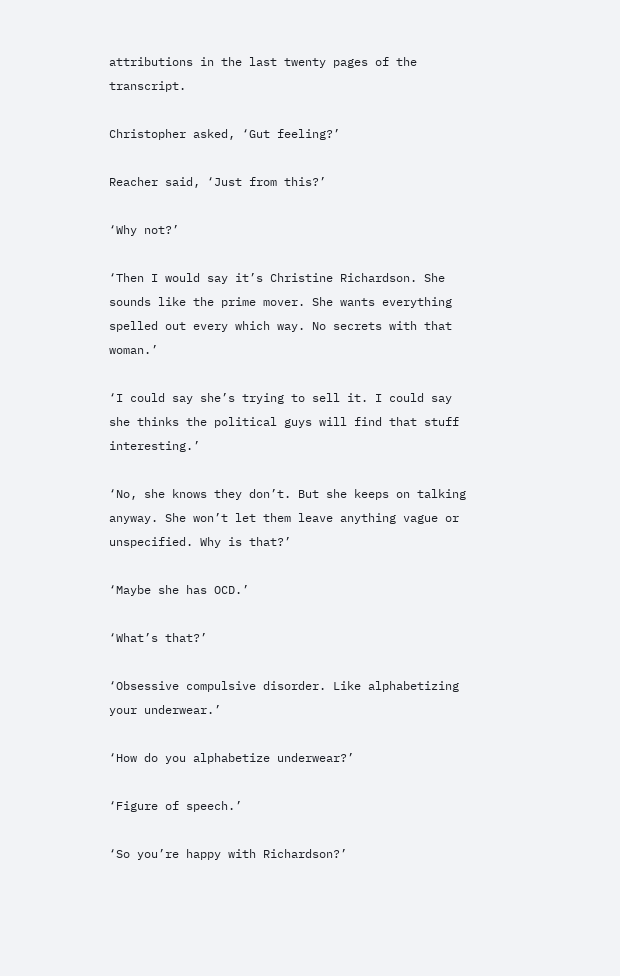attributions in the last twenty pages of the transcript.

Christopher asked, ‘Gut feeling?’

Reacher said, ‘Just from this?’

‘Why not?’

‘Then I would say it’s Christine Richardson. She sounds like the prime mover. She wants everything spelled out every which way. No secrets with that woman.’

‘I could say she’s trying to sell it. I could say she thinks the political guys will find that stuff interesting.’

‘No, she knows they don’t. But she keeps on talking anyway. She won’t let them leave anything vague or unspecified. Why is that?’

‘Maybe she has OCD.’

‘What’s that?’

‘Obsessive compulsive disorder. Like alphabetizing your underwear.’

‘How do you alphabetize underwear?’

‘Figure of speech.’

‘So you’re happy with Richardson?’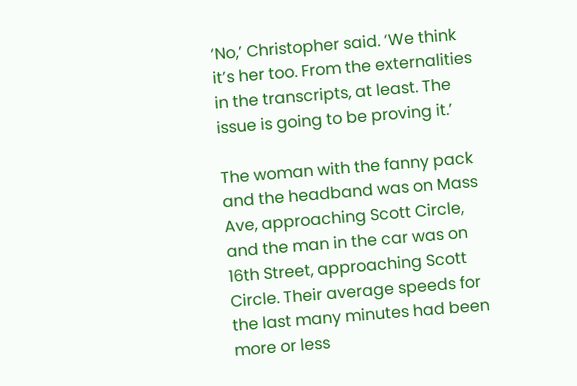‘No,’ Christopher said. ‘We think it’s her too. From the externalities in the transcripts, at least. The issue is going to be proving it.’

The woman with the fanny pack and the headband was on Mass Ave, approaching Scott Circle, and the man in the car was on 16th Street, approaching Scott Circle. Their average speeds for the last many minutes had been more or less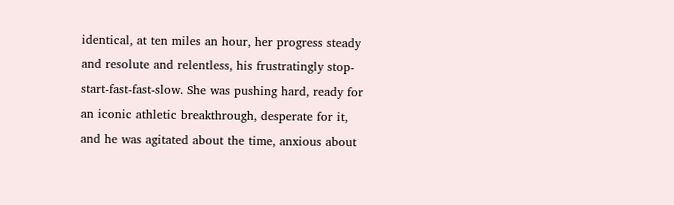identical, at ten miles an hour, her progress steady and resolute and relentless, his frustratingly stop-start-fast-fast-slow. She was pushing hard, ready for an iconic athletic breakthrough, desperate for it, and he was agitated about the time, anxious about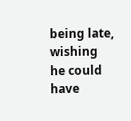being late, wishing he could have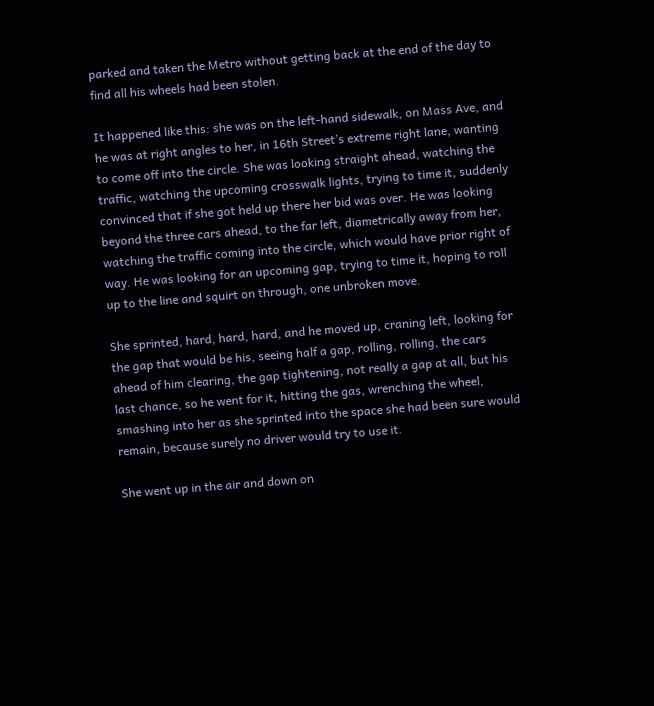parked and taken the Metro without getting back at the end of the day to find all his wheels had been stolen.

It happened like this: she was on the left-hand sidewalk, on Mass Ave, and he was at right angles to her, in 16th Street’s extreme right lane, wanting to come off into the circle. She was looking straight ahead, watching the traffic, watching the upcoming crosswalk lights, trying to time it, suddenly convinced that if she got held up there her bid was over. He was looking beyond the three cars ahead, to the far left, diametrically away from her, watching the traffic coming into the circle, which would have prior right of way. He was looking for an upcoming gap, trying to time it, hoping to roll up to the line and squirt on through, one unbroken move.

She sprinted, hard, hard, hard, and he moved up, craning left, looking for the gap that would be his, seeing half a gap, rolling, rolling, the cars ahead of him clearing, the gap tightening, not really a gap at all, but his last chance, so he went for it, hitting the gas, wrenching the wheel, smashing into her as she sprinted into the space she had been sure would remain, because surely no driver would try to use it.

She went up in the air and down on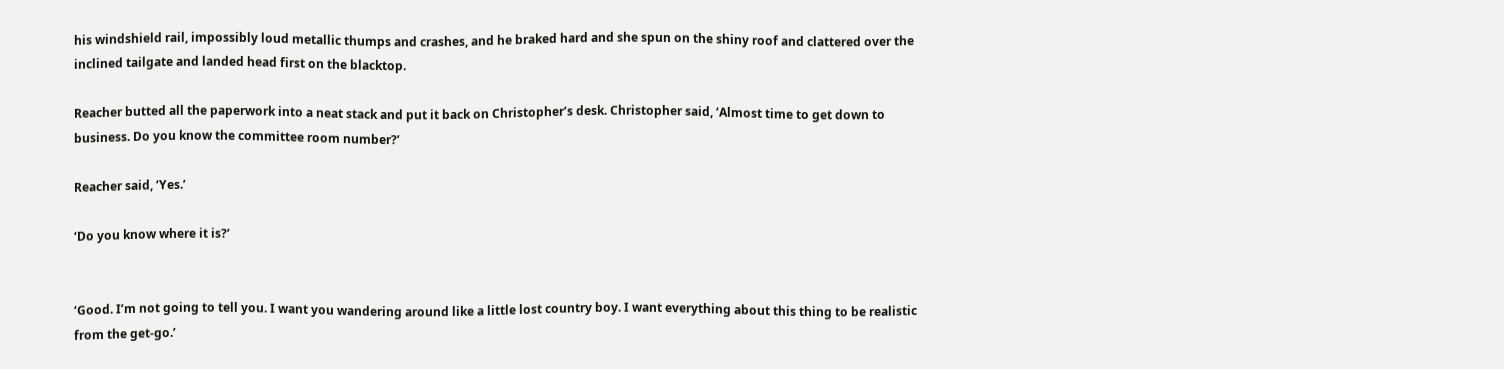his windshield rail, impossibly loud metallic thumps and crashes, and he braked hard and she spun on the shiny roof and clattered over the inclined tailgate and landed head first on the blacktop.

Reacher butted all the paperwork into a neat stack and put it back on Christopher’s desk. Christopher said, ‘Almost time to get down to business. Do you know the committee room number?’

Reacher said, ‘Yes.’

‘Do you know where it is?’


‘Good. I’m not going to tell you. I want you wandering around like a little lost country boy. I want everything about this thing to be realistic from the get-go.’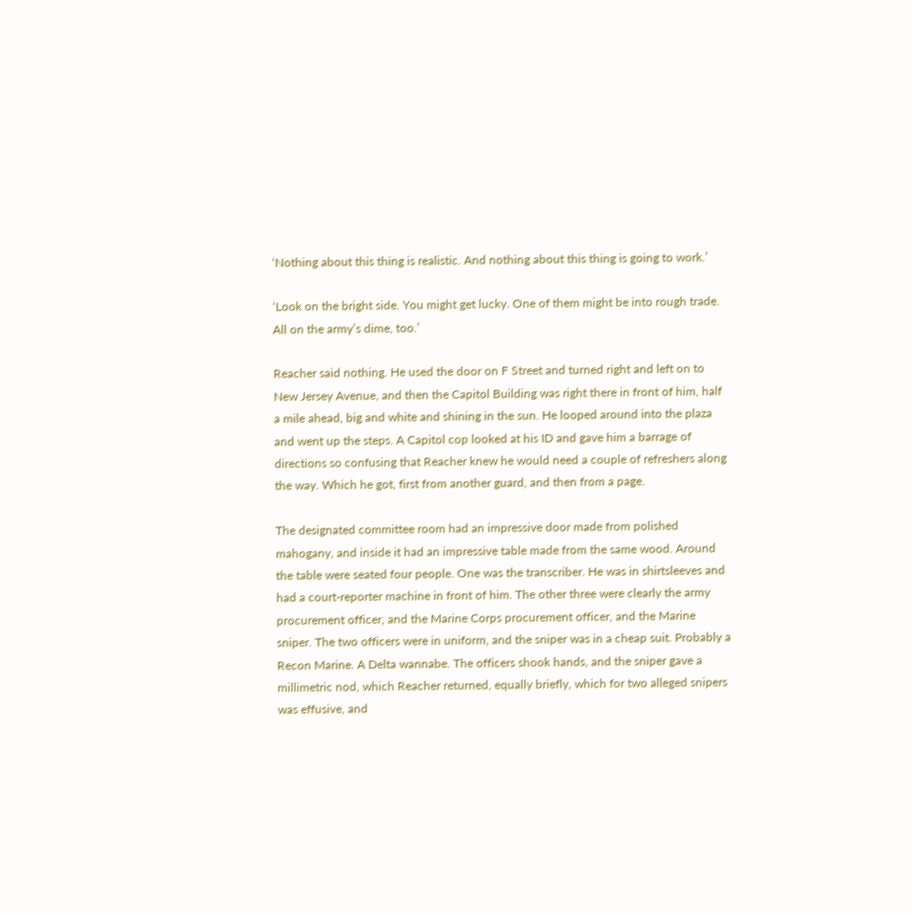‘Nothing about this thing is realistic. And nothing about this thing is going to work.’

‘Look on the bright side. You might get lucky. One of them might be into rough trade. All on the army’s dime, too.’

Reacher said nothing. He used the door on F Street and turned right and left on to New Jersey Avenue, and then the Capitol Building was right there in front of him, half a mile ahead, big and white and shining in the sun. He looped around into the plaza and went up the steps. A Capitol cop looked at his ID and gave him a barrage of directions so confusing that Reacher knew he would need a couple of refreshers along the way. Which he got, first from another guard, and then from a page.

The designated committee room had an impressive door made from polished mahogany, and inside it had an impressive table made from the same wood. Around the table were seated four people. One was the transcriber. He was in shirtsleeves and had a court-reporter machine in front of him. The other three were clearly the army procurement officer, and the Marine Corps procurement officer, and the Marine sniper. The two officers were in uniform, and the sniper was in a cheap suit. Probably a Recon Marine. A Delta wannabe. The officers shook hands, and the sniper gave a millimetric nod, which Reacher returned, equally briefly, which for two alleged snipers was effusive, and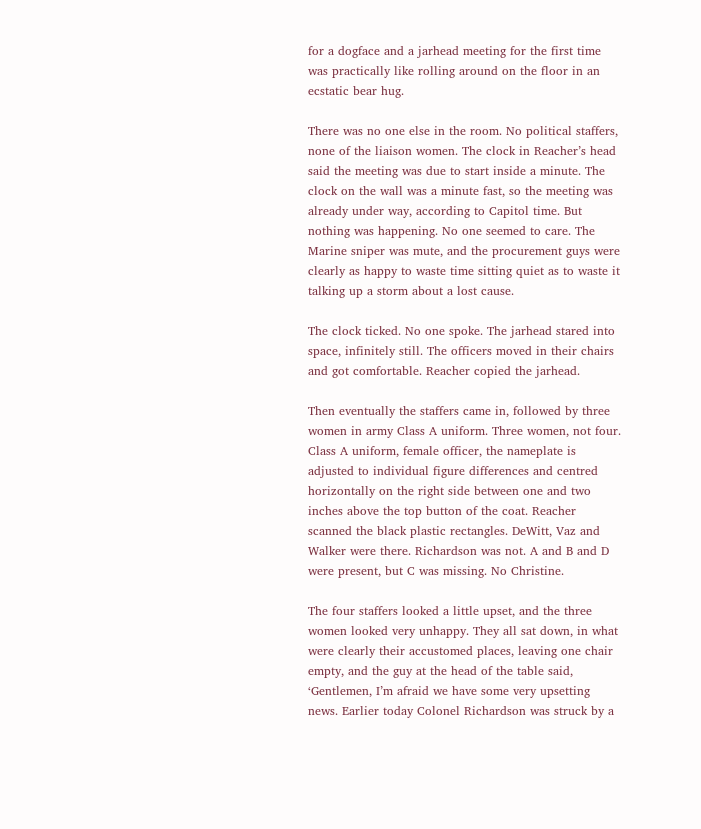for a dogface and a jarhead meeting for the first time was practically like rolling around on the floor in an ecstatic bear hug.

There was no one else in the room. No political staffers, none of the liaison women. The clock in Reacher’s head said the meeting was due to start inside a minute. The clock on the wall was a minute fast, so the meeting was already under way, according to Capitol time. But nothing was happening. No one seemed to care. The Marine sniper was mute, and the procurement guys were clearly as happy to waste time sitting quiet as to waste it talking up a storm about a lost cause.

The clock ticked. No one spoke. The jarhead stared into space, infinitely still. The officers moved in their chairs and got comfortable. Reacher copied the jarhead.

Then eventually the staffers came in, followed by three women in army Class A uniform. Three women, not four. Class A uniform, female officer, the nameplate is adjusted to individual figure differences and centred horizontally on the right side between one and two inches above the top button of the coat. Reacher scanned the black plastic rectangles. DeWitt, Vaz and Walker were there. Richardson was not. A and B and D were present, but C was missing. No Christine.

The four staffers looked a little upset, and the three women looked very unhappy. They all sat down, in what were clearly their accustomed places, leaving one chair empty, and the guy at the head of the table said, ‘Gentlemen, I’m afraid we have some very upsetting news. Earlier today Colonel Richardson was struck by a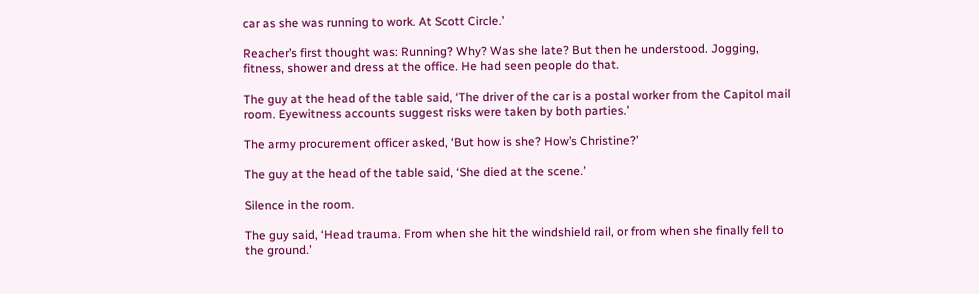car as she was running to work. At Scott Circle.’

Reacher’s first thought was: Running? Why? Was she late? But then he understood. Jogging, fitness, shower and dress at the office. He had seen people do that.

The guy at the head of the table said, ‘The driver of the car is a postal worker from the Capitol mail room. Eyewitness accounts suggest risks were taken by both parties.’

The army procurement officer asked, ‘But how is she? How’s Christine?’

The guy at the head of the table said, ‘She died at the scene.’

Silence in the room.

The guy said, ‘Head trauma. From when she hit the windshield rail, or from when she finally fell to the ground.’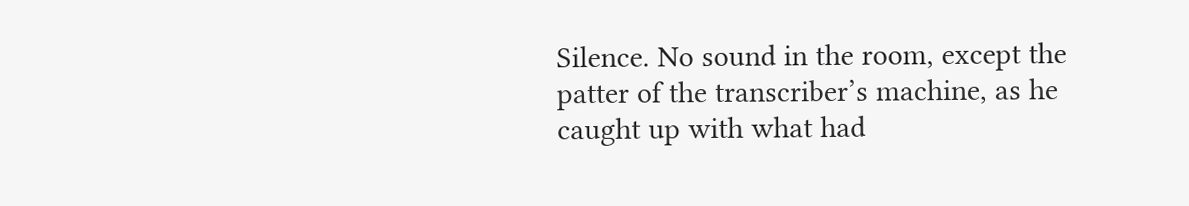Silence. No sound in the room, except the patter of the transcriber’s machine, as he caught up with what had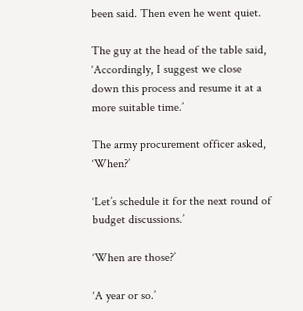been said. Then even he went quiet.

The guy at the head of the table said, ‘Accordingly, I suggest we close down this process and resume it at a more suitable time.’

The army procurement officer asked, ‘When?’

‘Let’s schedule it for the next round of budget discussions.’

‘When are those?’

‘A year or so.’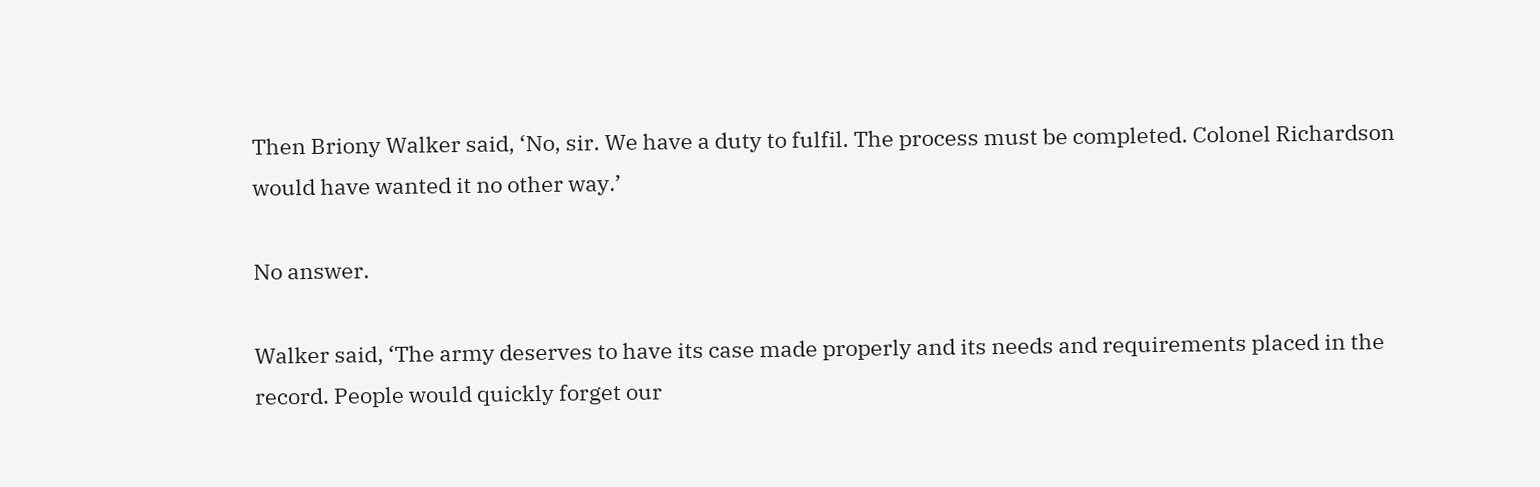Then Briony Walker said, ‘No, sir. We have a duty to fulfil. The process must be completed. Colonel Richardson would have wanted it no other way.’

No answer.

Walker said, ‘The army deserves to have its case made properly and its needs and requirements placed in the record. People would quickly forget our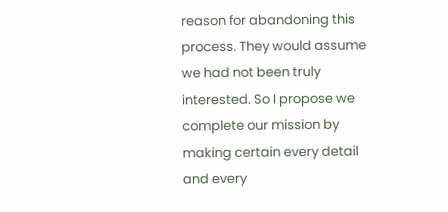reason for abandoning this process. They would assume we had not been truly interested. So I propose we complete our mission by making certain every detail and every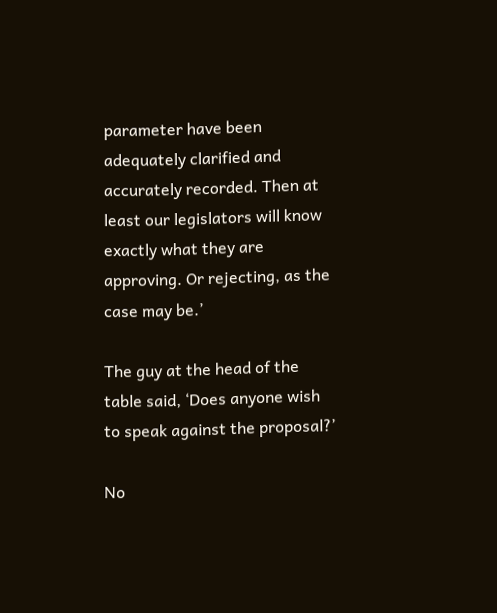parameter have been adequately clarified and accurately recorded. Then at least our legislators will know exactly what they are approving. Or rejecting, as the case may be.’

The guy at the head of the table said, ‘Does anyone wish to speak against the proposal?’

No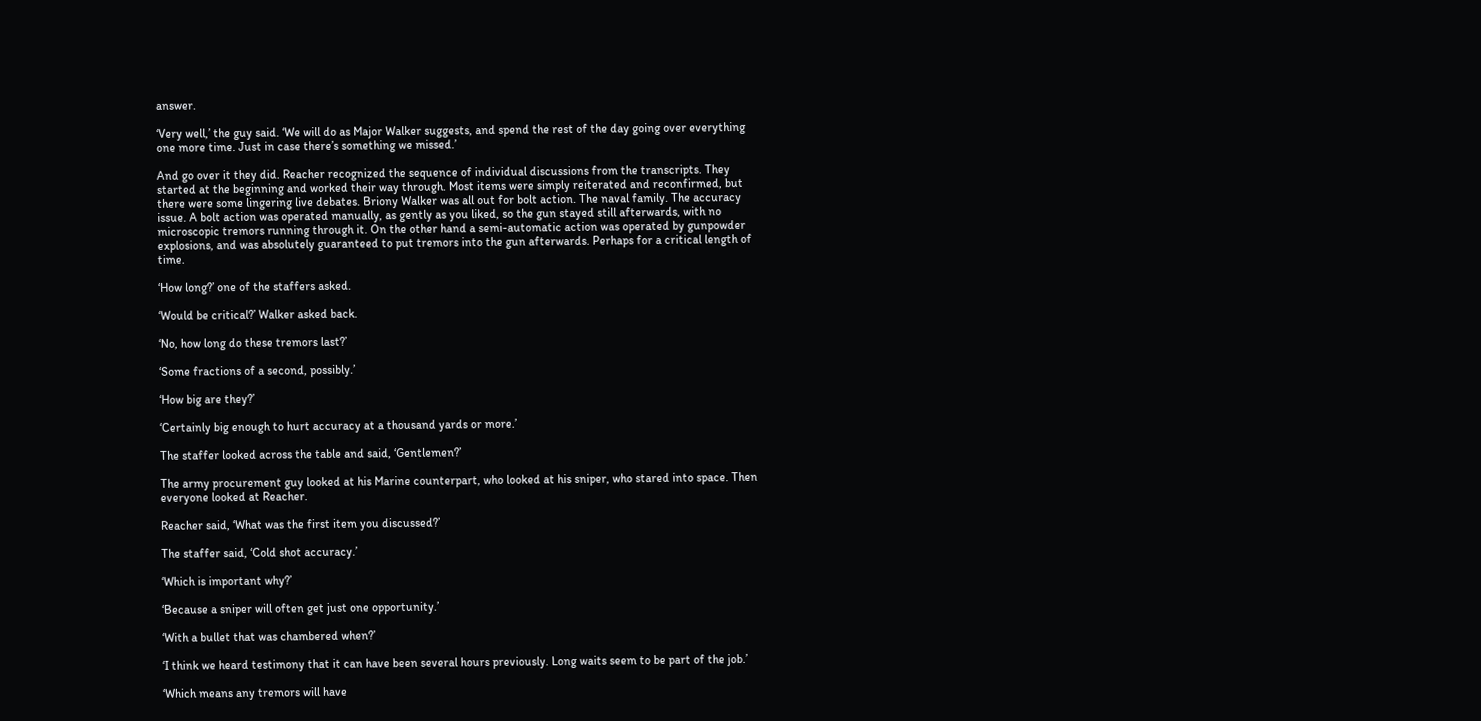answer.

‘Very well,’ the guy said. ‘We will do as Major Walker suggests, and spend the rest of the day going over everything one more time. Just in case there’s something we missed.’

And go over it they did. Reacher recognized the sequence of individual discussions from the transcripts. They started at the beginning and worked their way through. Most items were simply reiterated and reconfirmed, but there were some lingering live debates. Briony Walker was all out for bolt action. The naval family. The accuracy issue. A bolt action was operated manually, as gently as you liked, so the gun stayed still afterwards, with no microscopic tremors running through it. On the other hand a semi-automatic action was operated by gunpowder explosions, and was absolutely guaranteed to put tremors into the gun afterwards. Perhaps for a critical length of time.

‘How long?’ one of the staffers asked.

‘Would be critical?’ Walker asked back.

‘No, how long do these tremors last?’

‘Some fractions of a second, possibly.’

‘How big are they?’

‘Certainly big enough to hurt accuracy at a thousand yards or more.’

The staffer looked across the table and said, ‘Gentlemen?’

The army procurement guy looked at his Marine counterpart, who looked at his sniper, who stared into space. Then everyone looked at Reacher.

Reacher said, ‘What was the first item you discussed?’

The staffer said, ‘Cold shot accuracy.’

‘Which is important why?’

‘Because a sniper will often get just one opportunity.’

‘With a bullet that was chambered when?’

‘I think we heard testimony that it can have been several hours previously. Long waits seem to be part of the job.’

‘Which means any tremors will have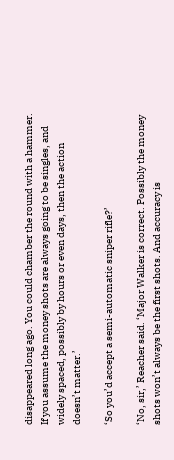disappeared long ago. You could chamber the round with a hammer. If you assume the money shots are always going to be singles, and widely spaced, possibly by hours or even days, then the action doesn’t matter.’

‘So you’d accept a semi-automatic sniper rifle?’

‘No, sir,’ Reacher said. ‘Major Walker is correct. Possibly the money shots won’t always be the first shots. And accuracy is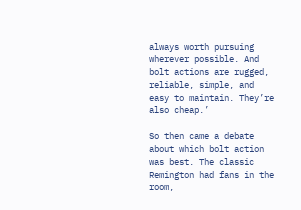always worth pursuing wherever possible. And bolt actions are rugged, reliable, simple, and easy to maintain. They’re also cheap.’

So then came a debate about which bolt action was best. The classic Remington had fans in the room,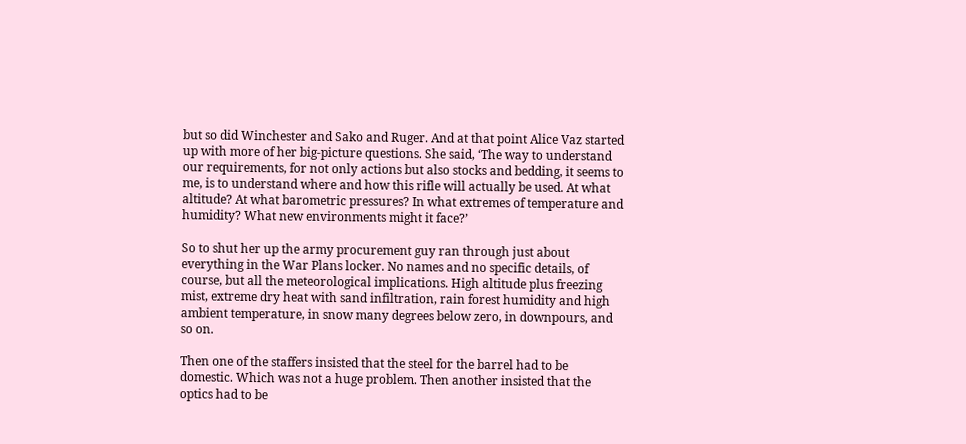but so did Winchester and Sako and Ruger. And at that point Alice Vaz started up with more of her big-picture questions. She said, ‘The way to understand our requirements, for not only actions but also stocks and bedding, it seems to me, is to understand where and how this rifle will actually be used. At what altitude? At what barometric pressures? In what extremes of temperature and humidity? What new environments might it face?’

So to shut her up the army procurement guy ran through just about everything in the War Plans locker. No names and no specific details, of course, but all the meteorological implications. High altitude plus freezing mist, extreme dry heat with sand infiltration, rain forest humidity and high ambient temperature, in snow many degrees below zero, in downpours, and so on.

Then one of the staffers insisted that the steel for the barrel had to be domestic. Which was not a huge problem. Then another insisted that the optics had to be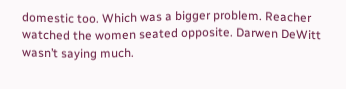domestic too. Which was a bigger problem. Reacher watched the women seated opposite. Darwen DeWitt wasn’t saying much.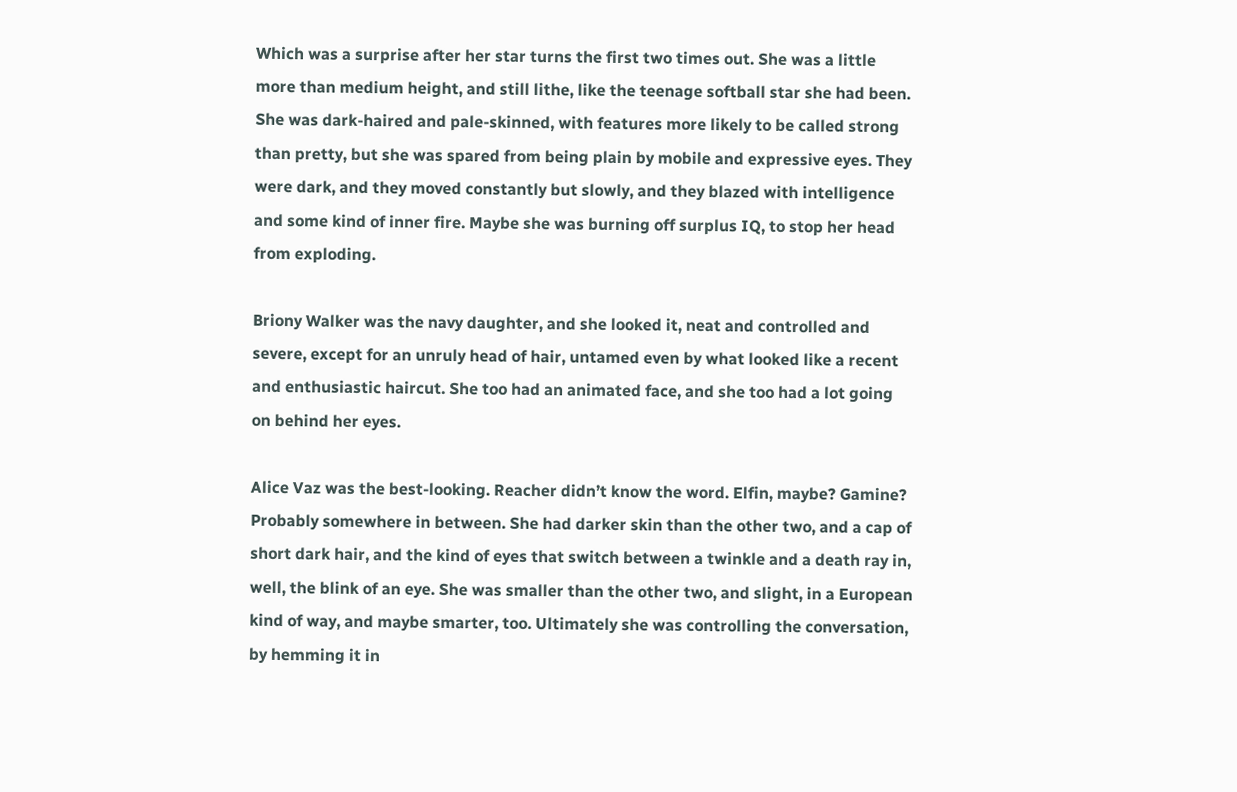Which was a surprise after her star turns the first two times out. She was a little more than medium height, and still lithe, like the teenage softball star she had been. She was dark-haired and pale-skinned, with features more likely to be called strong than pretty, but she was spared from being plain by mobile and expressive eyes. They were dark, and they moved constantly but slowly, and they blazed with intelligence and some kind of inner fire. Maybe she was burning off surplus IQ, to stop her head from exploding.

Briony Walker was the navy daughter, and she looked it, neat and controlled and severe, except for an unruly head of hair, untamed even by what looked like a recent and enthusiastic haircut. She too had an animated face, and she too had a lot going on behind her eyes.

Alice Vaz was the best-looking. Reacher didn’t know the word. Elfin, maybe? Gamine? Probably somewhere in between. She had darker skin than the other two, and a cap of short dark hair, and the kind of eyes that switch between a twinkle and a death ray in, well, the blink of an eye. She was smaller than the other two, and slight, in a European kind of way, and maybe smarter, too. Ultimately she was controlling the conversation, by hemming it in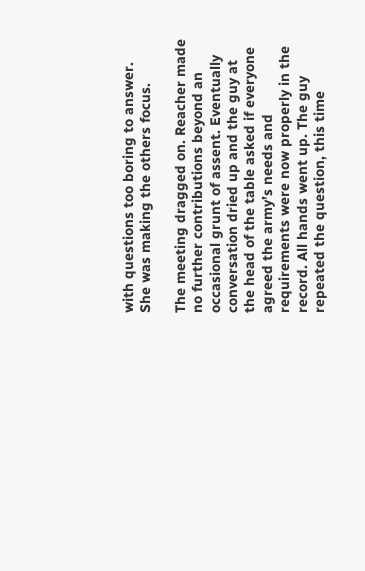with questions too boring to answer. She was making the others focus.

The meeting dragged on. Reacher made no further contributions beyond an occasional grunt of assent. Eventually conversation dried up and the guy at the head of the table asked if everyone agreed the army’s needs and requirements were now properly in the record. All hands went up. The guy repeated the question, this time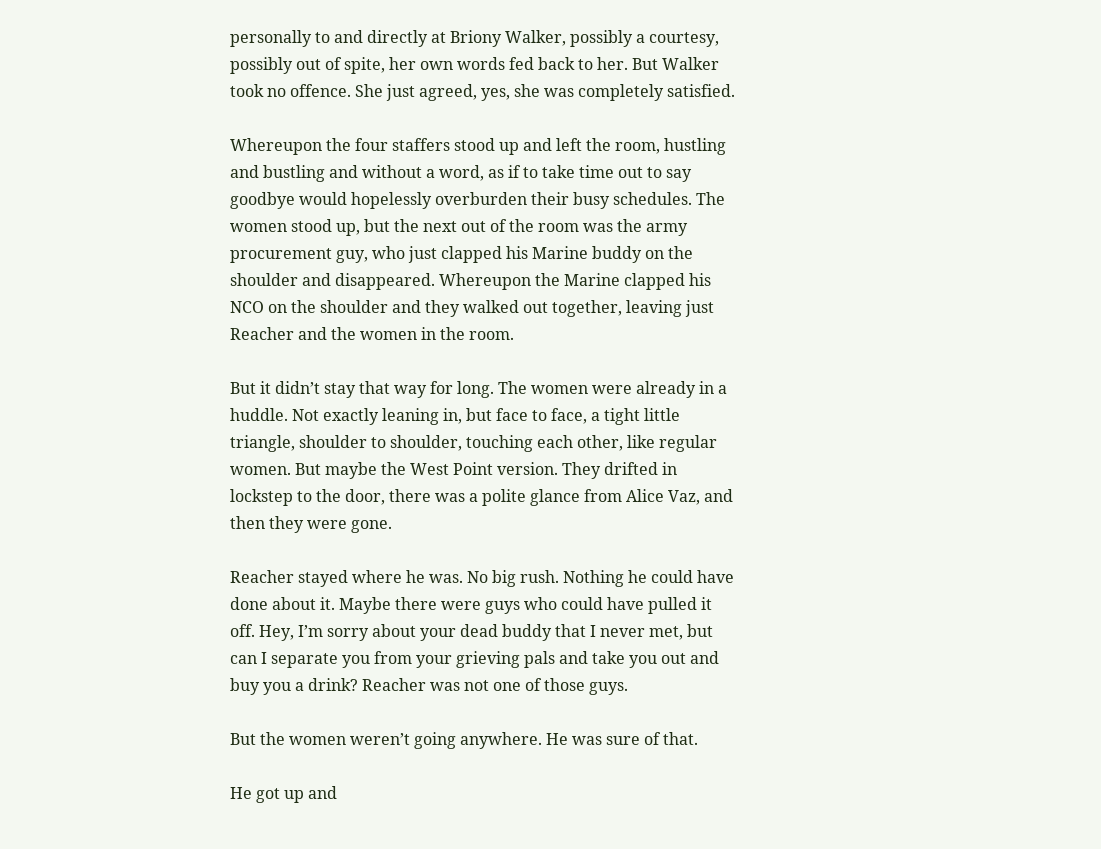personally to and directly at Briony Walker, possibly a courtesy, possibly out of spite, her own words fed back to her. But Walker took no offence. She just agreed, yes, she was completely satisfied.

Whereupon the four staffers stood up and left the room, hustling and bustling and without a word, as if to take time out to say goodbye would hopelessly overburden their busy schedules. The women stood up, but the next out of the room was the army procurement guy, who just clapped his Marine buddy on the shoulder and disappeared. Whereupon the Marine clapped his NCO on the shoulder and they walked out together, leaving just Reacher and the women in the room.

But it didn’t stay that way for long. The women were already in a huddle. Not exactly leaning in, but face to face, a tight little triangle, shoulder to shoulder, touching each other, like regular women. But maybe the West Point version. They drifted in lockstep to the door, there was a polite glance from Alice Vaz, and then they were gone.

Reacher stayed where he was. No big rush. Nothing he could have done about it. Maybe there were guys who could have pulled it off. Hey, I’m sorry about your dead buddy that I never met, but can I separate you from your grieving pals and take you out and buy you a drink? Reacher was not one of those guys.

But the women weren’t going anywhere. He was sure of that.

He got up and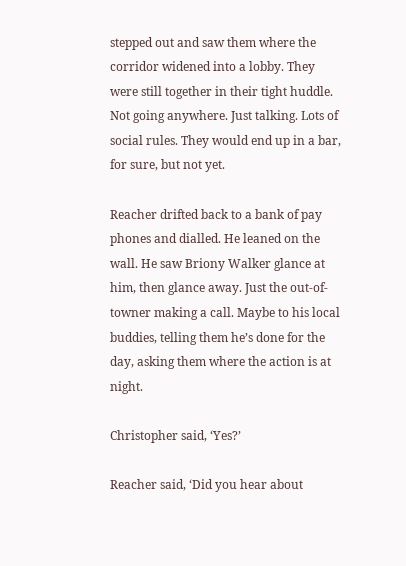stepped out and saw them where the corridor widened into a lobby. They were still together in their tight huddle. Not going anywhere. Just talking. Lots of social rules. They would end up in a bar, for sure, but not yet.

Reacher drifted back to a bank of pay phones and dialled. He leaned on the wall. He saw Briony Walker glance at him, then glance away. Just the out-of-towner making a call. Maybe to his local buddies, telling them he’s done for the day, asking them where the action is at night.

Christopher said, ‘Yes?’

Reacher said, ‘Did you hear about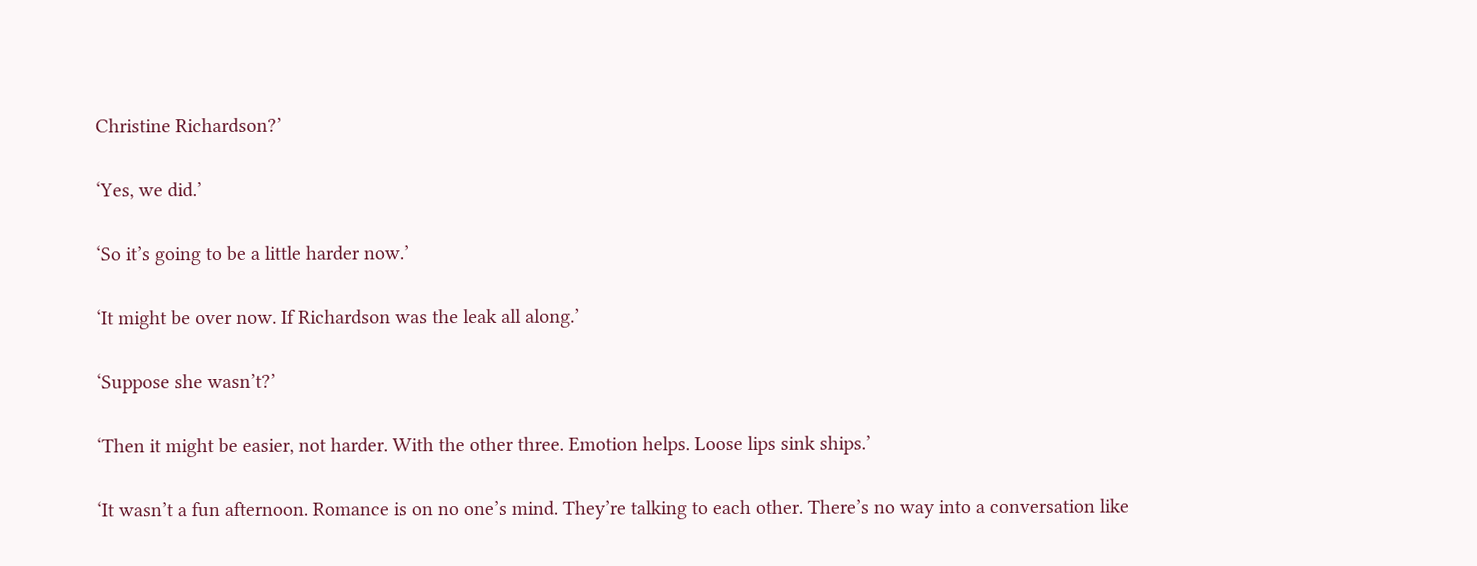Christine Richardson?’

‘Yes, we did.’

‘So it’s going to be a little harder now.’

‘It might be over now. If Richardson was the leak all along.’

‘Suppose she wasn’t?’

‘Then it might be easier, not harder. With the other three. Emotion helps. Loose lips sink ships.’

‘It wasn’t a fun afternoon. Romance is on no one’s mind. They’re talking to each other. There’s no way into a conversation like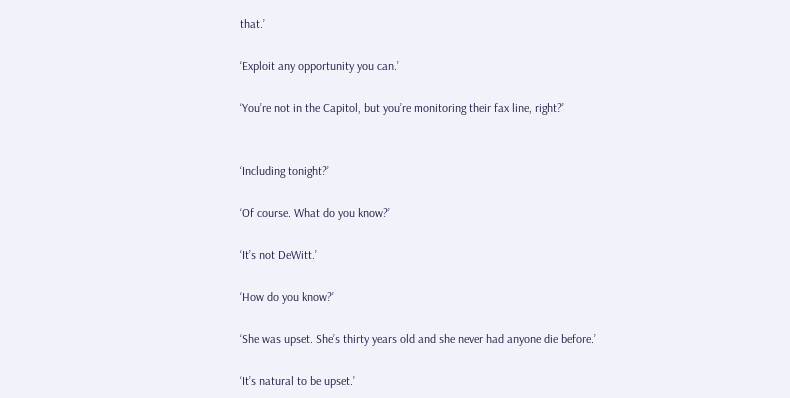that.’

‘Exploit any opportunity you can.’

‘You’re not in the Capitol, but you’re monitoring their fax line, right?’


‘Including tonight?’

‘Of course. What do you know?’

‘It’s not DeWitt.’

‘How do you know?’

‘She was upset. She’s thirty years old and she never had anyone die before.’

‘It’s natural to be upset.’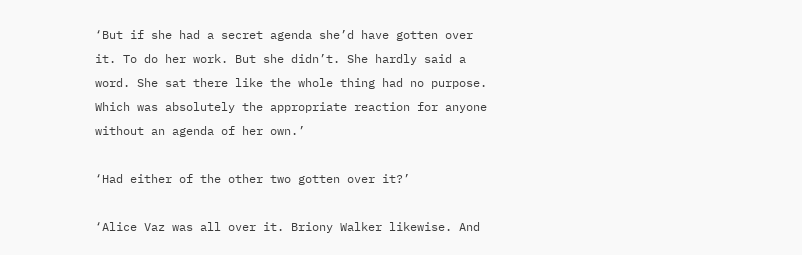‘But if she had a secret agenda she’d have gotten over it. To do her work. But she didn’t. She hardly said a word. She sat there like the whole thing had no purpose. Which was absolutely the appropriate reaction for anyone without an agenda of her own.’

‘Had either of the other two gotten over it?’

‘Alice Vaz was all over it. Briony Walker likewise. And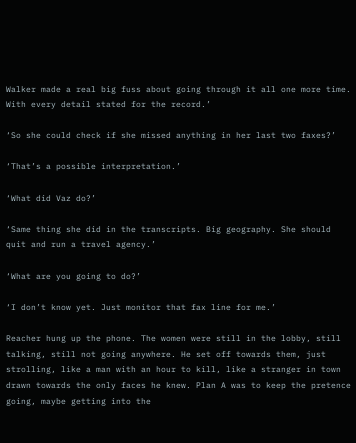Walker made a real big fuss about going through it all one more time. With every detail stated for the record.’

‘So she could check if she missed anything in her last two faxes?’

‘That’s a possible interpretation.’

‘What did Vaz do?’

‘Same thing she did in the transcripts. Big geography. She should quit and run a travel agency.’

‘What are you going to do?’

‘I don’t know yet. Just monitor that fax line for me.’

Reacher hung up the phone. The women were still in the lobby, still talking, still not going anywhere. He set off towards them, just strolling, like a man with an hour to kill, like a stranger in town drawn towards the only faces he knew. Plan A was to keep the pretence going, maybe getting into the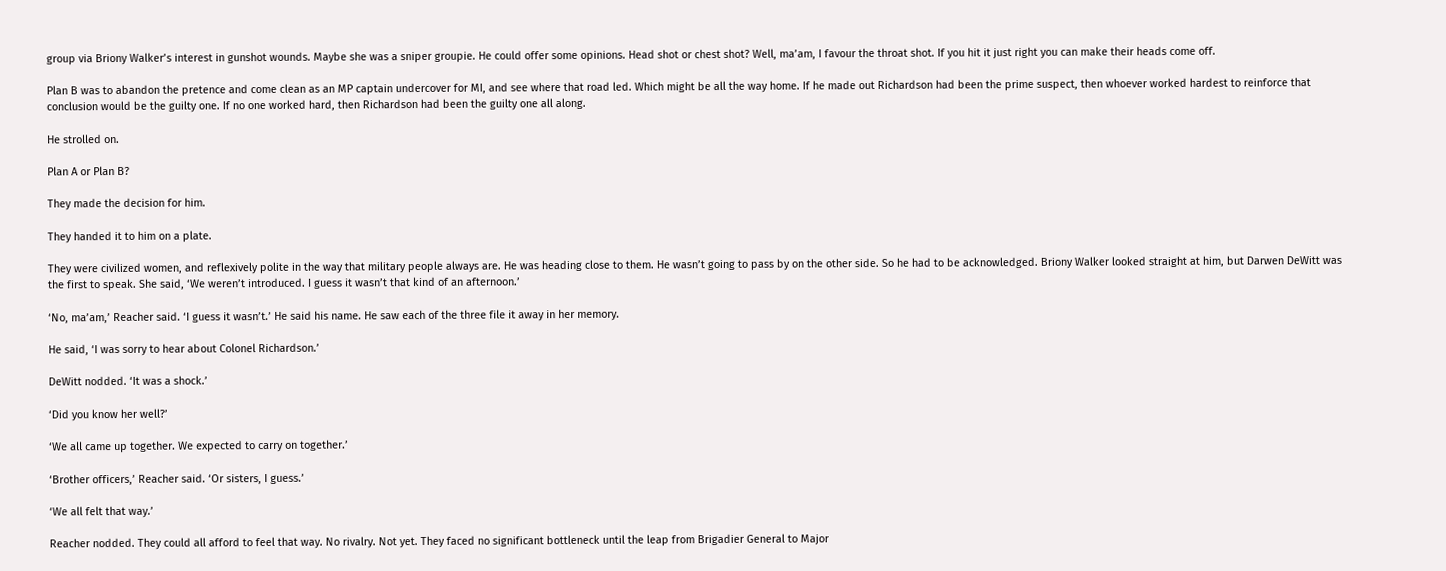group via Briony Walker’s interest in gunshot wounds. Maybe she was a sniper groupie. He could offer some opinions. Head shot or chest shot? Well, ma’am, I favour the throat shot. If you hit it just right you can make their heads come off.

Plan B was to abandon the pretence and come clean as an MP captain undercover for MI, and see where that road led. Which might be all the way home. If he made out Richardson had been the prime suspect, then whoever worked hardest to reinforce that conclusion would be the guilty one. If no one worked hard, then Richardson had been the guilty one all along.

He strolled on.

Plan A or Plan B?

They made the decision for him.

They handed it to him on a plate.

They were civilized women, and reflexively polite in the way that military people always are. He was heading close to them. He wasn’t going to pass by on the other side. So he had to be acknowledged. Briony Walker looked straight at him, but Darwen DeWitt was the first to speak. She said, ‘We weren’t introduced. I guess it wasn’t that kind of an afternoon.’

‘No, ma’am,’ Reacher said. ‘I guess it wasn’t.’ He said his name. He saw each of the three file it away in her memory.

He said, ‘I was sorry to hear about Colonel Richardson.’

DeWitt nodded. ‘It was a shock.’

‘Did you know her well?’

‘We all came up together. We expected to carry on together.’

‘Brother officers,’ Reacher said. ‘Or sisters, I guess.’

‘We all felt that way.’

Reacher nodded. They could all afford to feel that way. No rivalry. Not yet. They faced no significant bottleneck until the leap from Brigadier General to Major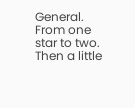General. From one star to two. Then a little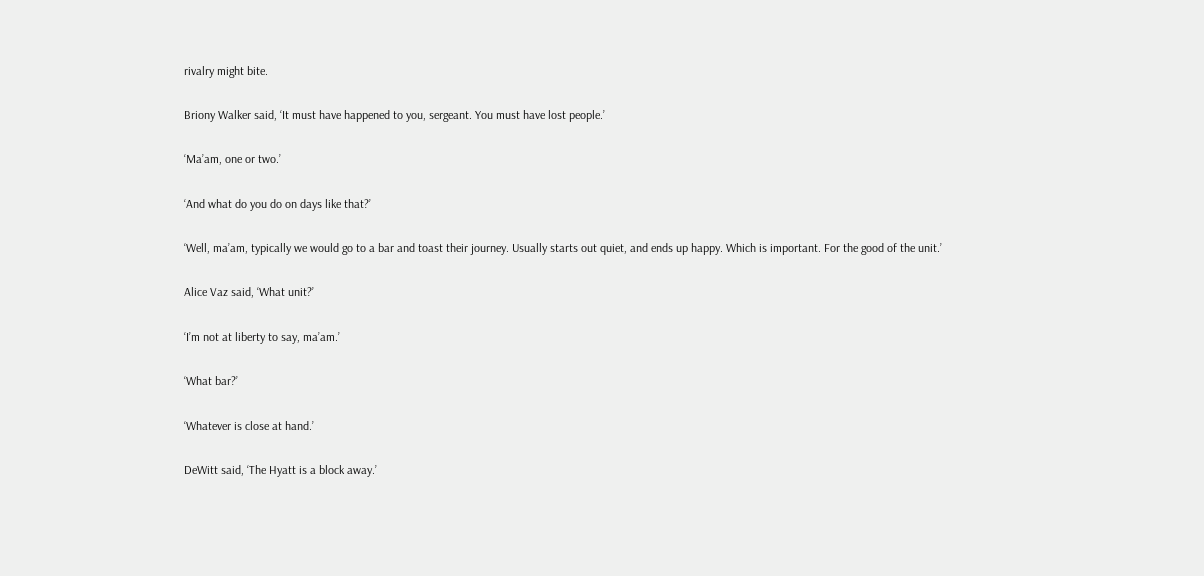rivalry might bite.

Briony Walker said, ‘It must have happened to you, sergeant. You must have lost people.’

‘Ma’am, one or two.’

‘And what do you do on days like that?’

‘Well, ma’am, typically we would go to a bar and toast their journey. Usually starts out quiet, and ends up happy. Which is important. For the good of the unit.’

Alice Vaz said, ‘What unit?’

‘I’m not at liberty to say, ma’am.’

‘What bar?’

‘Whatever is close at hand.’

DeWitt said, ‘The Hyatt is a block away.’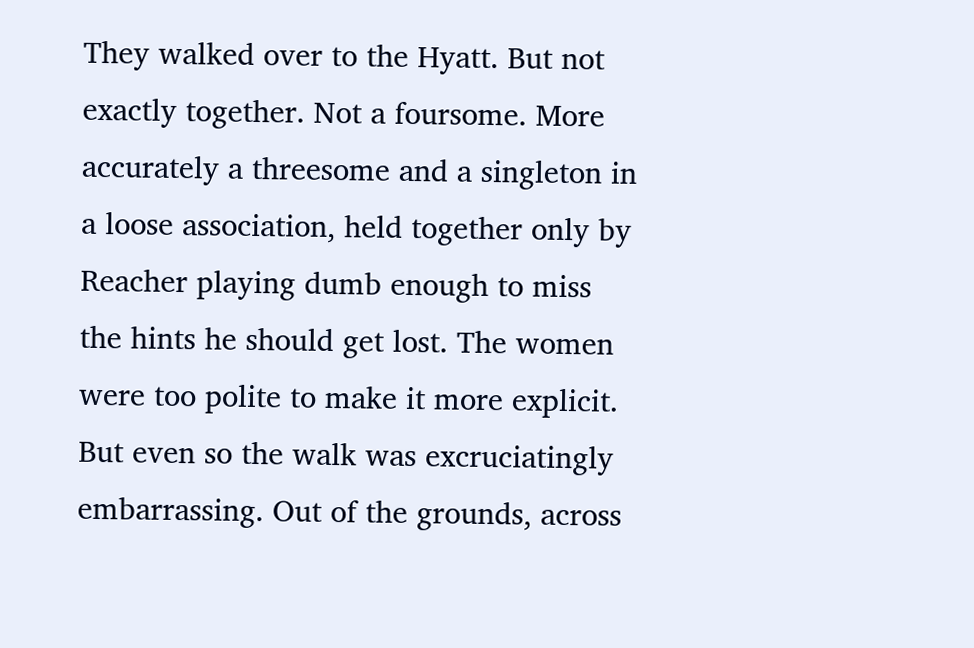They walked over to the Hyatt. But not exactly together. Not a foursome. More accurately a threesome and a singleton in a loose association, held together only by Reacher playing dumb enough to miss the hints he should get lost. The women were too polite to make it more explicit. But even so the walk was excruciatingly embarrassing. Out of the grounds, across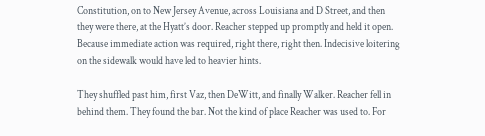Constitution, on to New Jersey Avenue, across Louisiana and D Street, and then they were there, at the Hyatt’s door. Reacher stepped up promptly and held it open. Because immediate action was required, right there, right then. Indecisive loitering on the sidewalk would have led to heavier hints.

They shuffled past him, first Vaz, then DeWitt, and finally Walker. Reacher fell in behind them. They found the bar. Not the kind of place Reacher was used to. For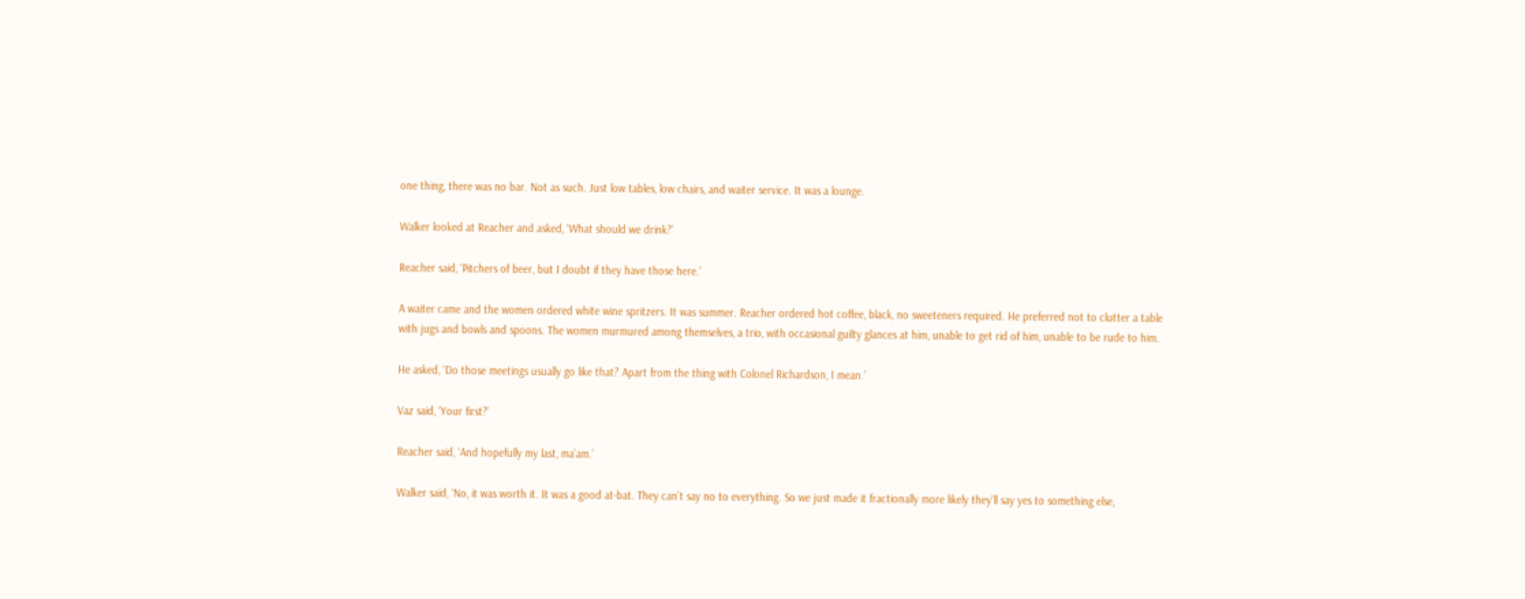one thing, there was no bar. Not as such. Just low tables, low chairs, and waiter service. It was a lounge.

Walker looked at Reacher and asked, ‘What should we drink?’

Reacher said, ‘Pitchers of beer, but I doubt if they have those here.’

A waiter came and the women ordered white wine spritzers. It was summer. Reacher ordered hot coffee, black, no sweeteners required. He preferred not to clutter a table with jugs and bowls and spoons. The women murmured among themselves, a trio, with occasional guilty glances at him, unable to get rid of him, unable to be rude to him.

He asked, ‘Do those meetings usually go like that? Apart from the thing with Colonel Richardson, I mean.’

Vaz said, ‘Your first?’

Reacher said, ‘And hopefully my last, ma’am.’

Walker said, ‘No, it was worth it. It was a good at-bat. They can’t say no to everything. So we just made it fractionally more likely they’ll say yes to something else,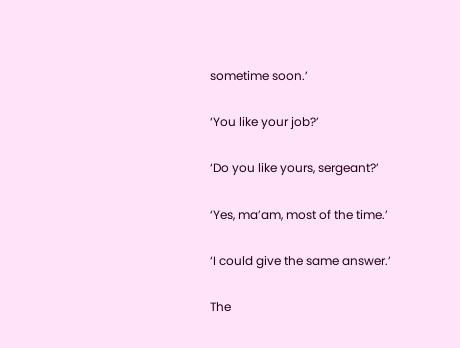sometime soon.’

‘You like your job?’

‘Do you like yours, sergeant?’

‘Yes, ma’am, most of the time.’

‘I could give the same answer.’

The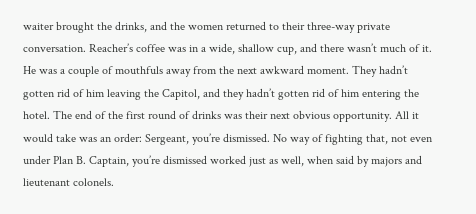waiter brought the drinks, and the women returned to their three-way private conversation. Reacher’s coffee was in a wide, shallow cup, and there wasn’t much of it. He was a couple of mouthfuls away from the next awkward moment. They hadn’t gotten rid of him leaving the Capitol, and they hadn’t gotten rid of him entering the hotel. The end of the first round of drinks was their next obvious opportunity. All it would take was an order: Sergeant, you’re dismissed. No way of fighting that, not even under Plan B. Captain, you’re dismissed worked just as well, when said by majors and lieutenant colonels.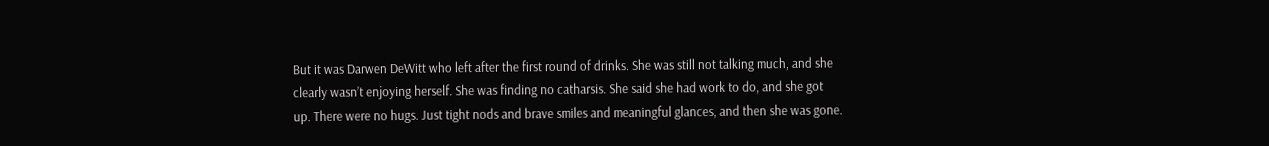But it was Darwen DeWitt who left after the first round of drinks. She was still not talking much, and she clearly wasn’t enjoying herself. She was finding no catharsis. She said she had work to do, and she got up. There were no hugs. Just tight nods and brave smiles and meaningful glances, and then she was gone.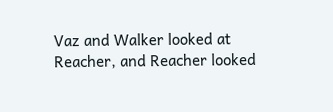Vaz and Walker looked at Reacher, and Reacher looked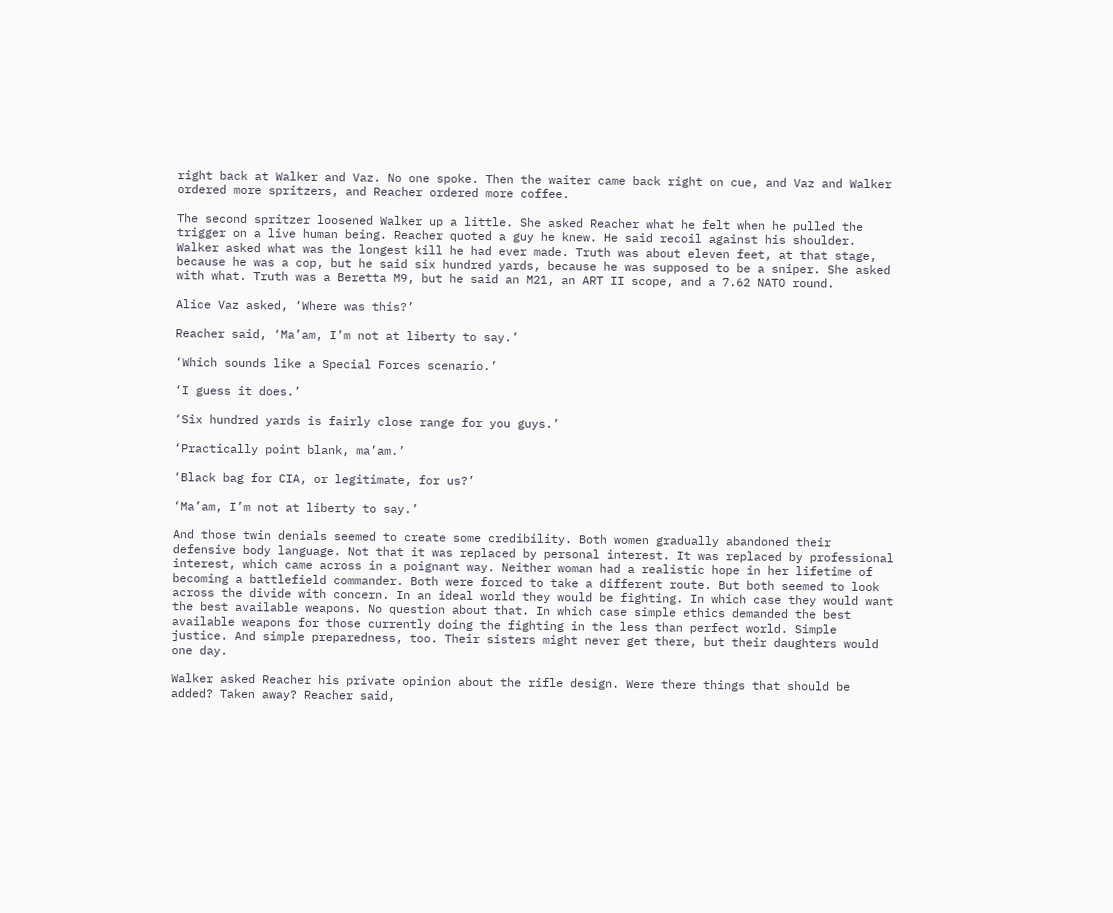right back at Walker and Vaz. No one spoke. Then the waiter came back right on cue, and Vaz and Walker ordered more spritzers, and Reacher ordered more coffee.

The second spritzer loosened Walker up a little. She asked Reacher what he felt when he pulled the trigger on a live human being. Reacher quoted a guy he knew. He said recoil against his shoulder. Walker asked what was the longest kill he had ever made. Truth was about eleven feet, at that stage, because he was a cop, but he said six hundred yards, because he was supposed to be a sniper. She asked with what. Truth was a Beretta M9, but he said an M21, an ART II scope, and a 7.62 NATO round.

Alice Vaz asked, ‘Where was this?’

Reacher said, ‘Ma’am, I’m not at liberty to say.’

‘Which sounds like a Special Forces scenario.’

‘I guess it does.’

‘Six hundred yards is fairly close range for you guys.’

‘Practically point blank, ma’am.’

‘Black bag for CIA, or legitimate, for us?’

‘Ma’am, I’m not at liberty to say.’

And those twin denials seemed to create some credibility. Both women gradually abandoned their defensive body language. Not that it was replaced by personal interest. It was replaced by professional interest, which came across in a poignant way. Neither woman had a realistic hope in her lifetime of becoming a battlefield commander. Both were forced to take a different route. But both seemed to look across the divide with concern. In an ideal world they would be fighting. In which case they would want the best available weapons. No question about that. In which case simple ethics demanded the best available weapons for those currently doing the fighting in the less than perfect world. Simple justice. And simple preparedness, too. Their sisters might never get there, but their daughters would one day.

Walker asked Reacher his private opinion about the rifle design. Were there things that should be added? Taken away? Reacher said,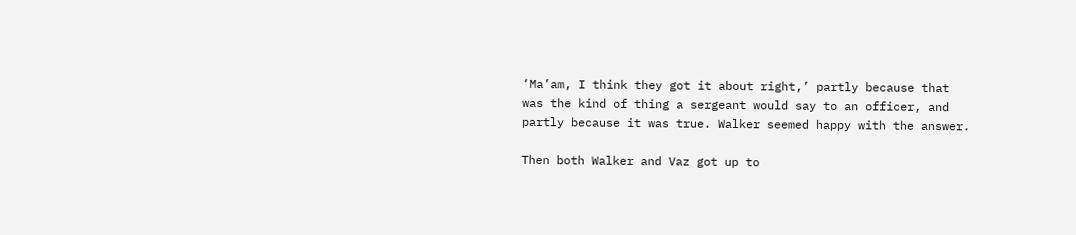‘Ma’am, I think they got it about right,’ partly because that was the kind of thing a sergeant would say to an officer, and partly because it was true. Walker seemed happy with the answer.

Then both Walker and Vaz got up to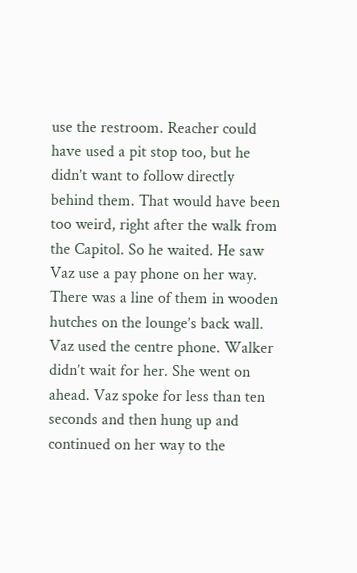use the restroom. Reacher could have used a pit stop too, but he didn’t want to follow directly behind them. That would have been too weird, right after the walk from the Capitol. So he waited. He saw Vaz use a pay phone on her way. There was a line of them in wooden hutches on the lounge’s back wall. Vaz used the centre phone. Walker didn’t wait for her. She went on ahead. Vaz spoke for less than ten seconds and then hung up and continued on her way to the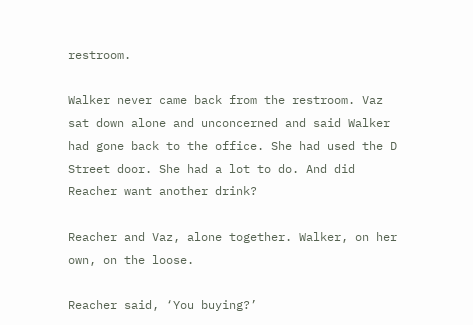restroom.

Walker never came back from the restroom. Vaz sat down alone and unconcerned and said Walker had gone back to the office. She had used the D Street door. She had a lot to do. And did Reacher want another drink?

Reacher and Vaz, alone together. Walker, on her own, on the loose.

Reacher said, ‘You buying?’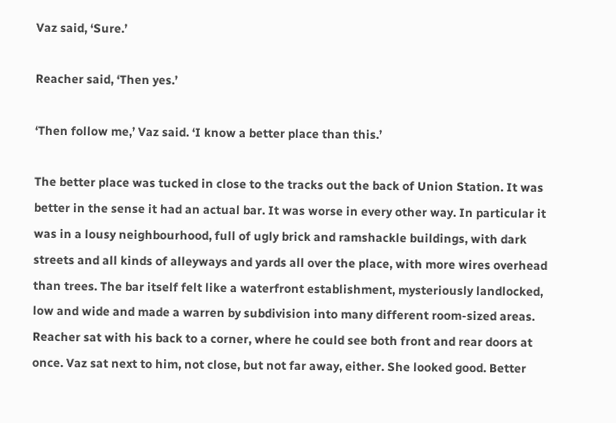Vaz said, ‘Sure.’

Reacher said, ‘Then yes.’

‘Then follow me,’ Vaz said. ‘I know a better place than this.’

The better place was tucked in close to the tracks out the back of Union Station. It was better in the sense it had an actual bar. It was worse in every other way. In particular it was in a lousy neighbourhood, full of ugly brick and ramshackle buildings, with dark streets and all kinds of alleyways and yards all over the place, with more wires overhead than trees. The bar itself felt like a waterfront establishment, mysteriously landlocked, low and wide and made a warren by subdivision into many different room-sized areas. Reacher sat with his back to a corner, where he could see both front and rear doors at once. Vaz sat next to him, not close, but not far away, either. She looked good. Better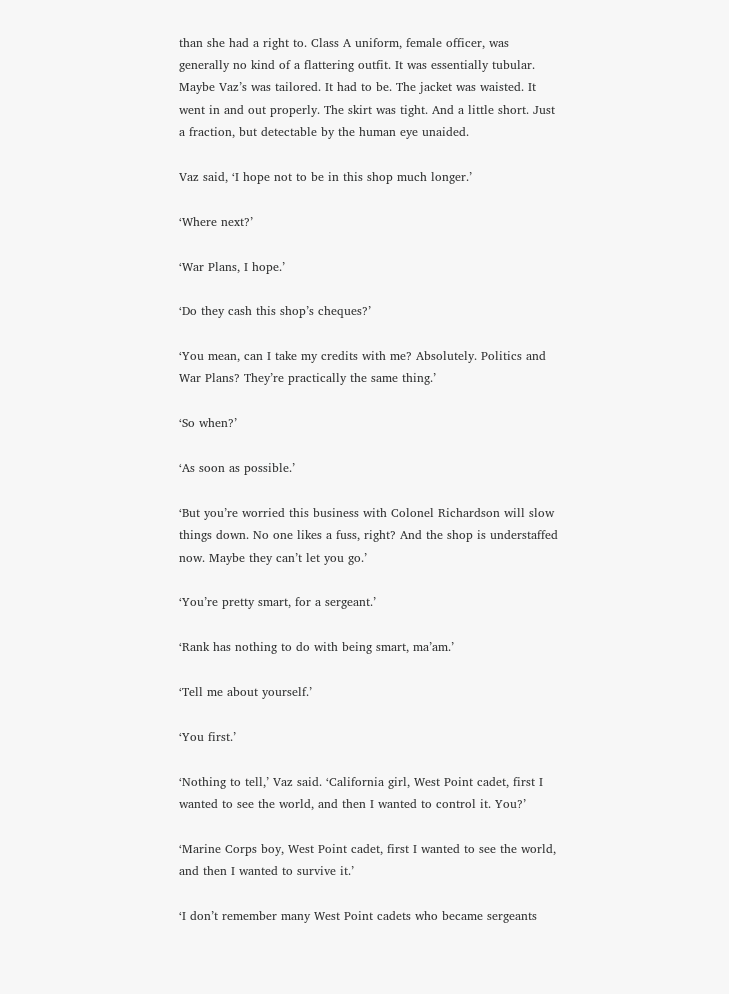than she had a right to. Class A uniform, female officer, was generally no kind of a flattering outfit. It was essentially tubular. Maybe Vaz’s was tailored. It had to be. The jacket was waisted. It went in and out properly. The skirt was tight. And a little short. Just a fraction, but detectable by the human eye unaided.

Vaz said, ‘I hope not to be in this shop much longer.’

‘Where next?’

‘War Plans, I hope.’

‘Do they cash this shop’s cheques?’

‘You mean, can I take my credits with me? Absolutely. Politics and War Plans? They’re practically the same thing.’

‘So when?’

‘As soon as possible.’

‘But you’re worried this business with Colonel Richardson will slow things down. No one likes a fuss, right? And the shop is understaffed now. Maybe they can’t let you go.’

‘You’re pretty smart, for a sergeant.’

‘Rank has nothing to do with being smart, ma’am.’

‘Tell me about yourself.’

‘You first.’

‘Nothing to tell,’ Vaz said. ‘California girl, West Point cadet, first I wanted to see the world, and then I wanted to control it. You?’

‘Marine Corps boy, West Point cadet, first I wanted to see the world, and then I wanted to survive it.’

‘I don’t remember many West Point cadets who became sergeants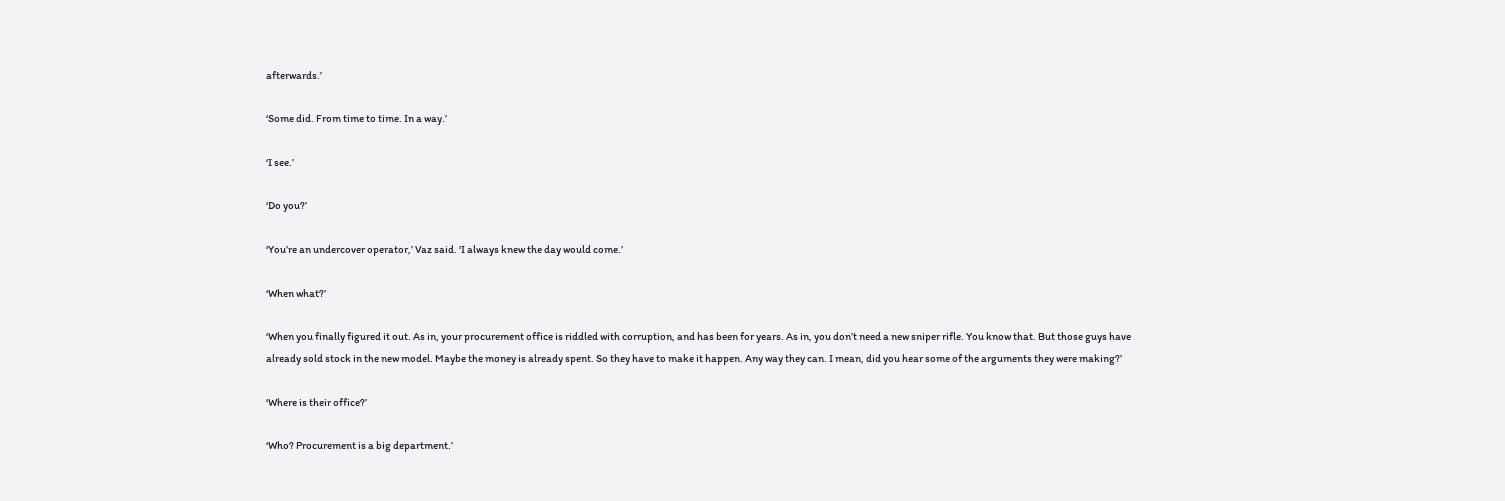afterwards.’

‘Some did. From time to time. In a way.’

‘I see.’

‘Do you?’

‘You’re an undercover operator,’ Vaz said. ‘I always knew the day would come.’

‘When what?’

‘When you finally figured it out. As in, your procurement office is riddled with corruption, and has been for years. As in, you don’t need a new sniper rifle. You know that. But those guys have already sold stock in the new model. Maybe the money is already spent. So they have to make it happen. Any way they can. I mean, did you hear some of the arguments they were making?’

‘Where is their office?’

‘Who? Procurement is a big department.’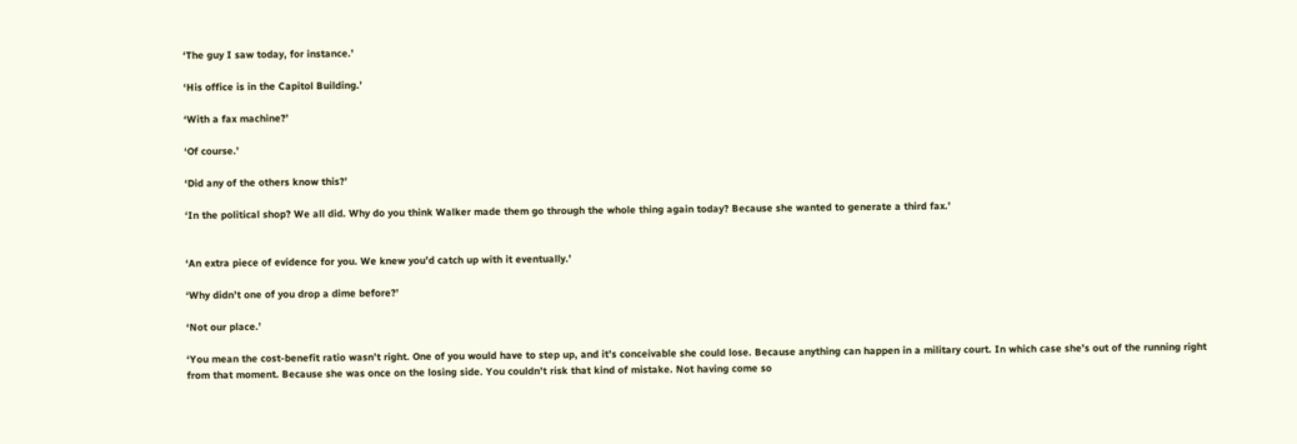‘The guy I saw today, for instance.’

‘His office is in the Capitol Building.’

‘With a fax machine?’

‘Of course.’

‘Did any of the others know this?’

‘In the political shop? We all did. Why do you think Walker made them go through the whole thing again today? Because she wanted to generate a third fax.’


‘An extra piece of evidence for you. We knew you’d catch up with it eventually.’

‘Why didn’t one of you drop a dime before?’

‘Not our place.’

‘You mean the cost-benefit ratio wasn’t right. One of you would have to step up, and it’s conceivable she could lose. Because anything can happen in a military court. In which case she’s out of the running right from that moment. Because she was once on the losing side. You couldn’t risk that kind of mistake. Not having come so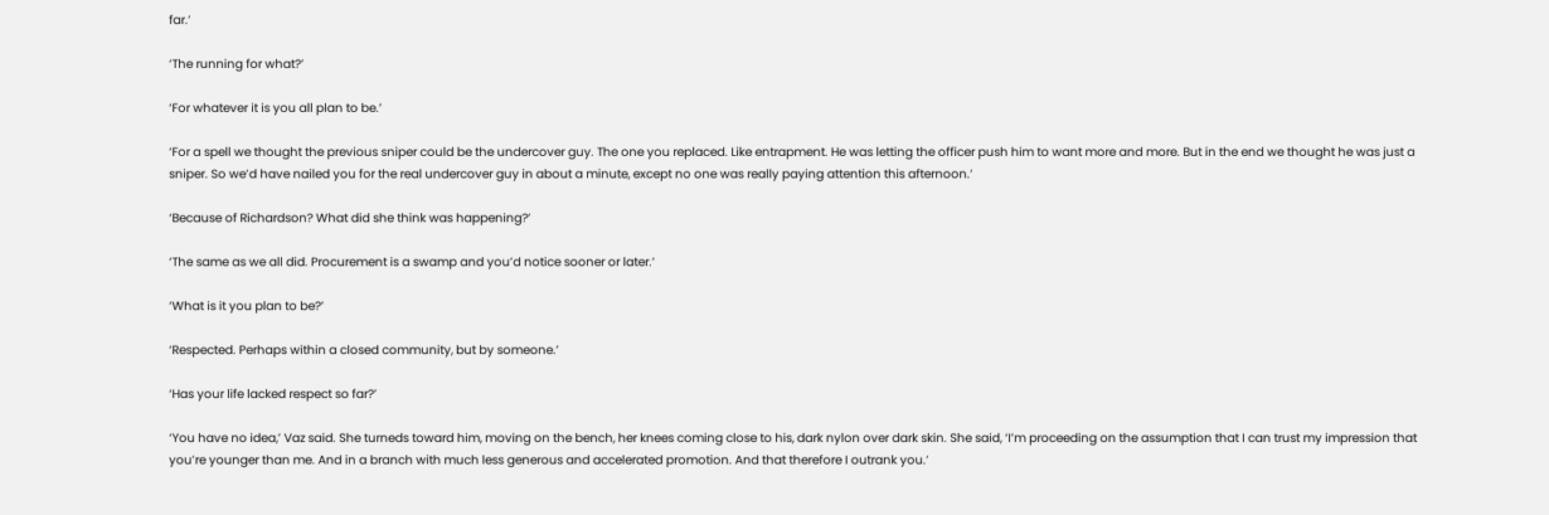far.’

‘The running for what?’

‘For whatever it is you all plan to be.’

‘For a spell we thought the previous sniper could be the undercover guy. The one you replaced. Like entrapment. He was letting the officer push him to want more and more. But in the end we thought he was just a sniper. So we’d have nailed you for the real undercover guy in about a minute, except no one was really paying attention this afternoon.’

‘Because of Richardson? What did she think was happening?’

‘The same as we all did. Procurement is a swamp and you’d notice sooner or later.’

‘What is it you plan to be?’

‘Respected. Perhaps within a closed community, but by someone.’

‘Has your life lacked respect so far?’

‘You have no idea,’ Vaz said. She turneds toward him, moving on the bench, her knees coming close to his, dark nylon over dark skin. She said, ‘I’m proceeding on the assumption that I can trust my impression that you’re younger than me. And in a branch with much less generous and accelerated promotion. And that therefore I outrank you.’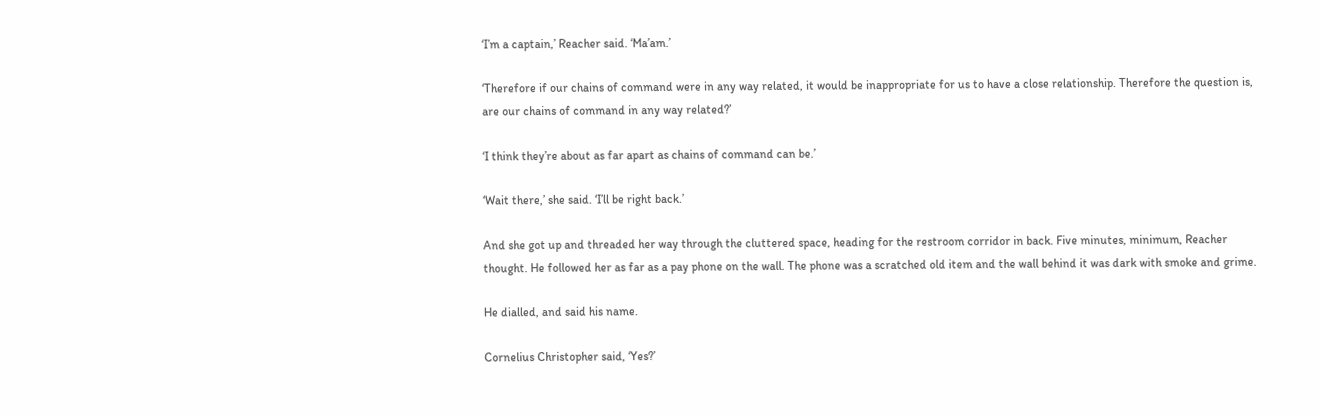‘I’m a captain,’ Reacher said. ‘Ma’am.’

‘Therefore if our chains of command were in any way related, it would be inappropriate for us to have a close relationship. Therefore the question is, are our chains of command in any way related?’

‘I think they’re about as far apart as chains of command can be.’

‘Wait there,’ she said. ‘I’ll be right back.’

And she got up and threaded her way through the cluttered space, heading for the restroom corridor in back. Five minutes, minimum, Reacher thought. He followed her as far as a pay phone on the wall. The phone was a scratched old item and the wall behind it was dark with smoke and grime.

He dialled, and said his name.

Cornelius Christopher said, ‘Yes?’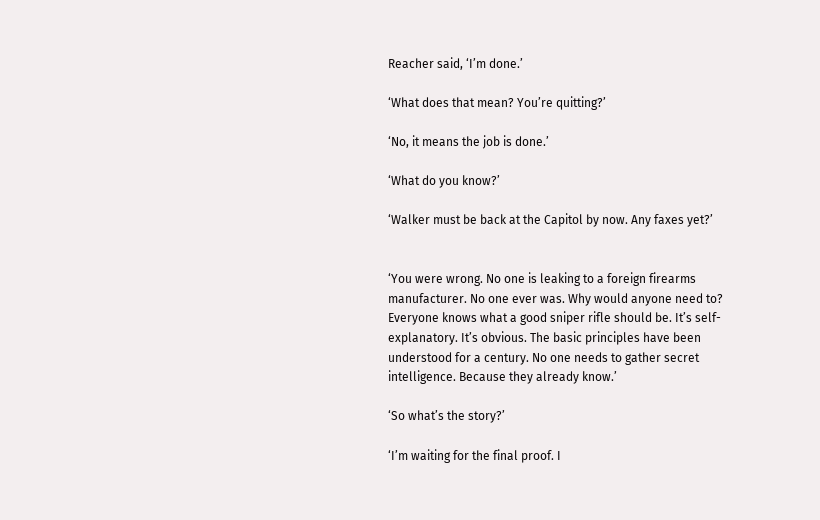Reacher said, ‘I’m done.’

‘What does that mean? You’re quitting?’

‘No, it means the job is done.’

‘What do you know?’

‘Walker must be back at the Capitol by now. Any faxes yet?’


‘You were wrong. No one is leaking to a foreign firearms manufacturer. No one ever was. Why would anyone need to? Everyone knows what a good sniper rifle should be. It’s self-explanatory. It’s obvious. The basic principles have been understood for a century. No one needs to gather secret intelligence. Because they already know.’

‘So what’s the story?’

‘I’m waiting for the final proof. I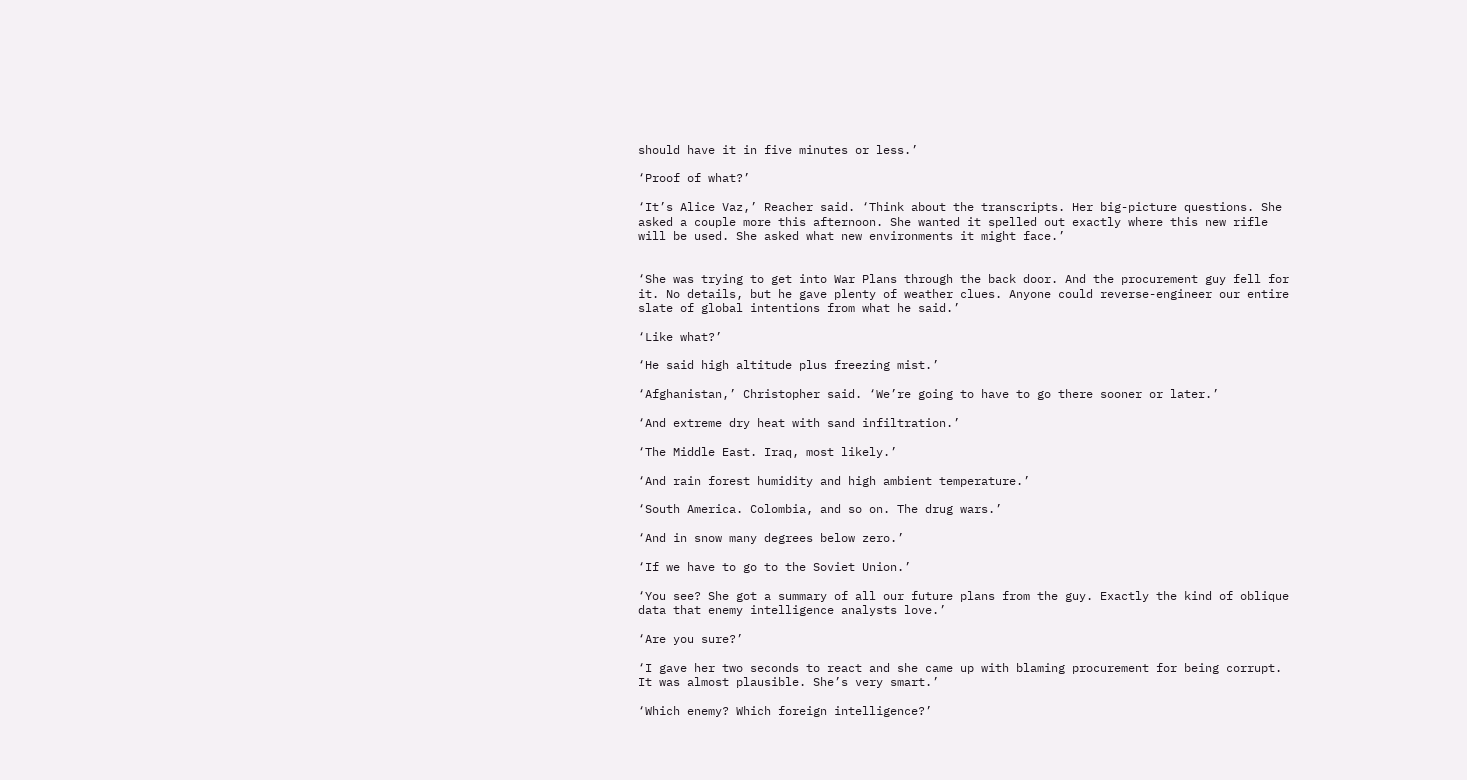should have it in five minutes or less.’

‘Proof of what?’

‘It’s Alice Vaz,’ Reacher said. ‘Think about the transcripts. Her big-picture questions. She asked a couple more this afternoon. She wanted it spelled out exactly where this new rifle will be used. She asked what new environments it might face.’


‘She was trying to get into War Plans through the back door. And the procurement guy fell for it. No details, but he gave plenty of weather clues. Anyone could reverse-engineer our entire slate of global intentions from what he said.’

‘Like what?’

‘He said high altitude plus freezing mist.’

‘Afghanistan,’ Christopher said. ‘We’re going to have to go there sooner or later.’

‘And extreme dry heat with sand infiltration.’

‘The Middle East. Iraq, most likely.’

‘And rain forest humidity and high ambient temperature.’

‘South America. Colombia, and so on. The drug wars.’

‘And in snow many degrees below zero.’

‘If we have to go to the Soviet Union.’

‘You see? She got a summary of all our future plans from the guy. Exactly the kind of oblique data that enemy intelligence analysts love.’

‘Are you sure?’

‘I gave her two seconds to react and she came up with blaming procurement for being corrupt. It was almost plausible. She’s very smart.’

‘Which enemy? Which foreign intelligence?’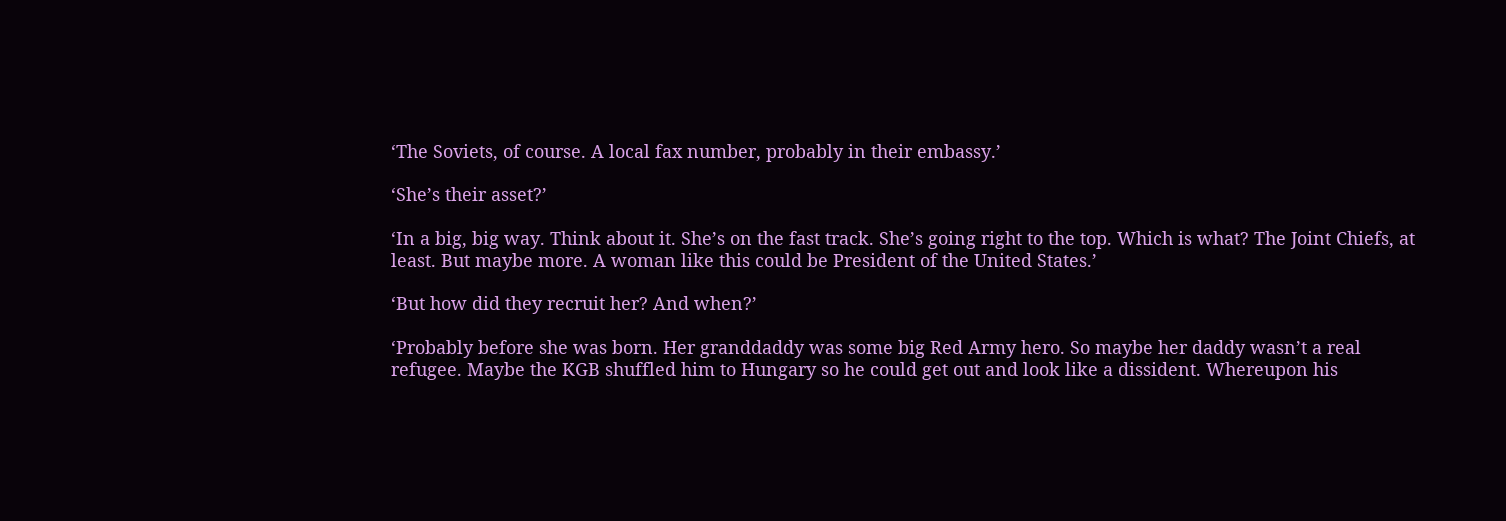‘The Soviets, of course. A local fax number, probably in their embassy.’

‘She’s their asset?’

‘In a big, big way. Think about it. She’s on the fast track. She’s going right to the top. Which is what? The Joint Chiefs, at least. But maybe more. A woman like this could be President of the United States.’

‘But how did they recruit her? And when?’

‘Probably before she was born. Her granddaddy was some big Red Army hero. So maybe her daddy wasn’t a real refugee. Maybe the KGB shuffled him to Hungary so he could get out and look like a dissident. Whereupon his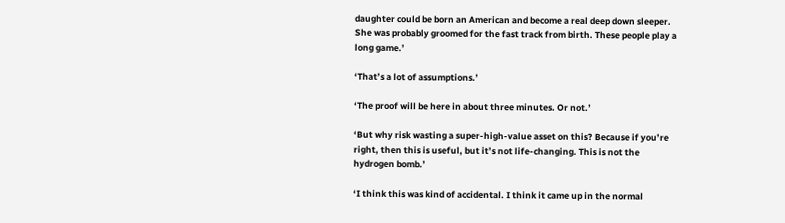daughter could be born an American and become a real deep down sleeper. She was probably groomed for the fast track from birth. These people play a long game.’

‘That’s a lot of assumptions.’

‘The proof will be here in about three minutes. Or not.’

‘But why risk wasting a super-high-value asset on this? Because if you’re right, then this is useful, but it’s not life-changing. This is not the hydrogen bomb.’

‘I think this was kind of accidental. I think it came up in the normal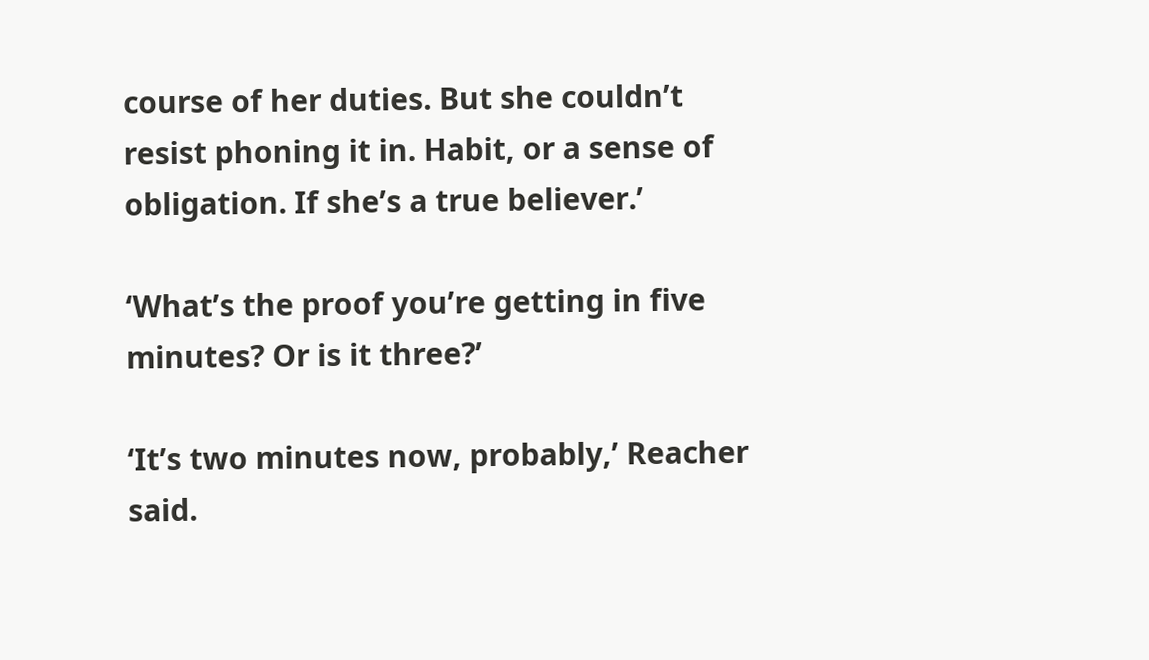course of her duties. But she couldn’t resist phoning it in. Habit, or a sense of obligation. If she’s a true believer.’

‘What’s the proof you’re getting in five minutes? Or is it three?’

‘It’s two minutes now, probably,’ Reacher said.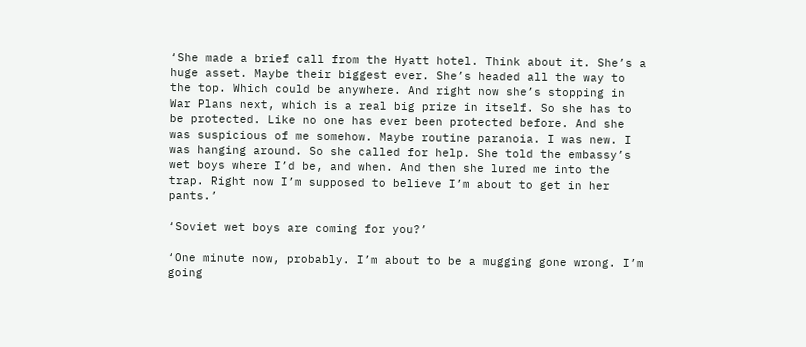‘She made a brief call from the Hyatt hotel. Think about it. She’s a huge asset. Maybe their biggest ever. She’s headed all the way to the top. Which could be anywhere. And right now she’s stopping in War Plans next, which is a real big prize in itself. So she has to be protected. Like no one has ever been protected before. And she was suspicious of me somehow. Maybe routine paranoia. I was new. I was hanging around. So she called for help. She told the embassy’s wet boys where I’d be, and when. And then she lured me into the trap. Right now I’m supposed to believe I’m about to get in her pants.’

‘Soviet wet boys are coming for you?’

‘One minute now, probably. I’m about to be a mugging gone wrong. I’m going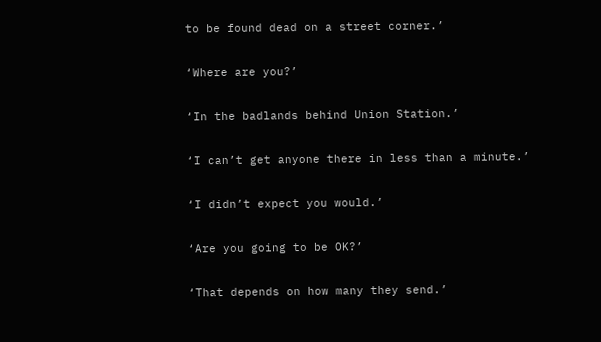to be found dead on a street corner.’

‘Where are you?’

‘In the badlands behind Union Station.’

‘I can’t get anyone there in less than a minute.’

‘I didn’t expect you would.’

‘Are you going to be OK?’

‘That depends on how many they send.’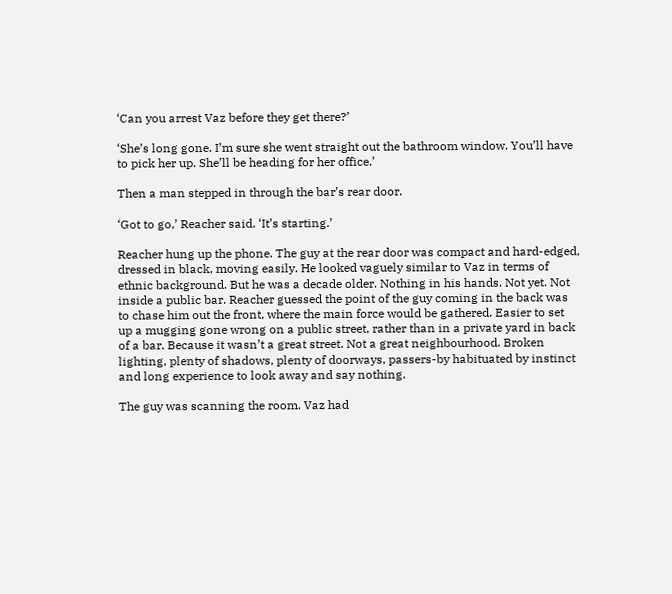‘Can you arrest Vaz before they get there?’

‘She’s long gone. I’m sure she went straight out the bathroom window. You’ll have to pick her up. She’ll be heading for her office.’

Then a man stepped in through the bar’s rear door.

‘Got to go,’ Reacher said. ‘It’s starting.’

Reacher hung up the phone. The guy at the rear door was compact and hard-edged, dressed in black, moving easily. He looked vaguely similar to Vaz in terms of ethnic background. But he was a decade older. Nothing in his hands. Not yet. Not inside a public bar. Reacher guessed the point of the guy coming in the back was to chase him out the front, where the main force would be gathered. Easier to set up a mugging gone wrong on a public street, rather than in a private yard in back of a bar. Because it wasn’t a great street. Not a great neighbourhood. Broken lighting, plenty of shadows, plenty of doorways, passers-by habituated by instinct and long experience to look away and say nothing.

The guy was scanning the room. Vaz had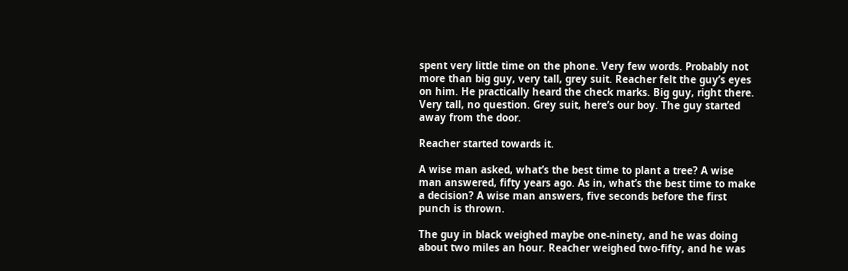spent very little time on the phone. Very few words. Probably not more than big guy, very tall, grey suit. Reacher felt the guy’s eyes on him. He practically heard the check marks. Big guy, right there. Very tall, no question. Grey suit, here’s our boy. The guy started away from the door.

Reacher started towards it.

A wise man asked, what’s the best time to plant a tree? A wise man answered, fifty years ago. As in, what’s the best time to make a decision? A wise man answers, five seconds before the first punch is thrown.

The guy in black weighed maybe one-ninety, and he was doing about two miles an hour. Reacher weighed two-fifty, and he was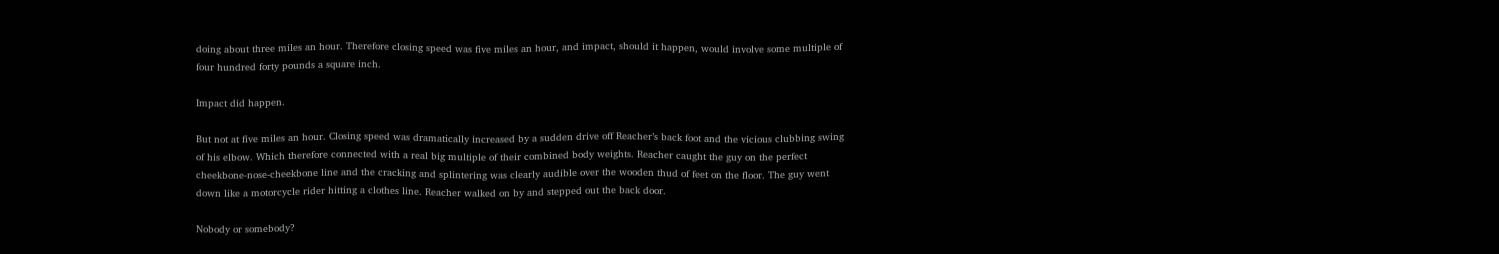doing about three miles an hour. Therefore closing speed was five miles an hour, and impact, should it happen, would involve some multiple of four hundred forty pounds a square inch.

Impact did happen.

But not at five miles an hour. Closing speed was dramatically increased by a sudden drive off Reacher’s back foot and the vicious clubbing swing of his elbow. Which therefore connected with a real big multiple of their combined body weights. Reacher caught the guy on the perfect cheekbone-nose-cheekbone line and the cracking and splintering was clearly audible over the wooden thud of feet on the floor. The guy went down like a motorcycle rider hitting a clothes line. Reacher walked on by and stepped out the back door.

Nobody or somebody?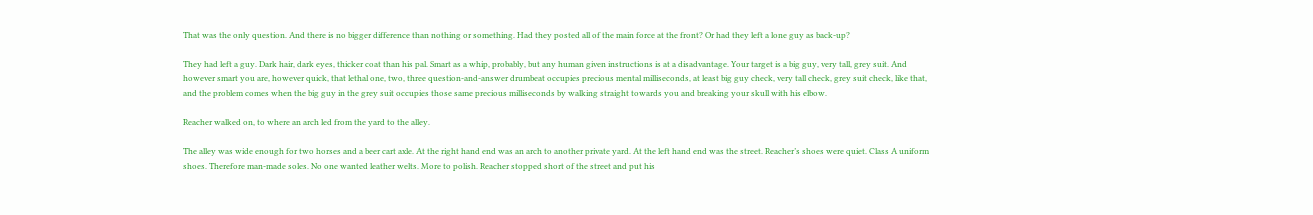That was the only question. And there is no bigger difference than nothing or something. Had they posted all of the main force at the front? Or had they left a lone guy as back-up?

They had left a guy. Dark hair, dark eyes, thicker coat than his pal. Smart as a whip, probably, but any human given instructions is at a disadvantage. Your target is a big guy, very tall, grey suit. And however smart you are, however quick, that lethal one, two, three question-and-answer drumbeat occupies precious mental milliseconds, at least big guy check, very tall check, grey suit check, like that, and the problem comes when the big guy in the grey suit occupies those same precious milliseconds by walking straight towards you and breaking your skull with his elbow.

Reacher walked on, to where an arch led from the yard to the alley.

The alley was wide enough for two horses and a beer cart axle. At the right hand end was an arch to another private yard. At the left hand end was the street. Reacher’s shoes were quiet. Class A uniform shoes. Therefore man-made soles. No one wanted leather welts. More to polish. Reacher stopped short of the street and put his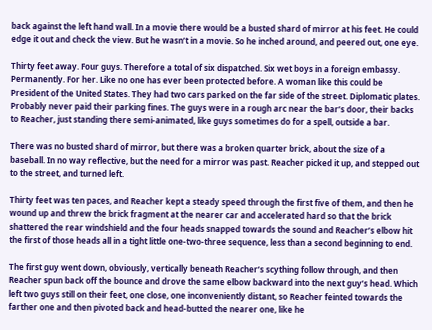back against the left hand wall. In a movie there would be a busted shard of mirror at his feet. He could edge it out and check the view. But he wasn’t in a movie. So he inched around, and peered out, one eye.

Thirty feet away. Four guys. Therefore a total of six dispatched. Six wet boys in a foreign embassy. Permanently. For her. Like no one has ever been protected before. A woman like this could be President of the United States. They had two cars parked on the far side of the street. Diplomatic plates. Probably never paid their parking fines. The guys were in a rough arc near the bar’s door, their backs to Reacher, just standing there semi-animated, like guys sometimes do for a spell, outside a bar.

There was no busted shard of mirror, but there was a broken quarter brick, about the size of a baseball. In no way reflective, but the need for a mirror was past. Reacher picked it up, and stepped out to the street, and turned left.

Thirty feet was ten paces, and Reacher kept a steady speed through the first five of them, and then he wound up and threw the brick fragment at the nearer car and accelerated hard so that the brick shattered the rear windshield and the four heads snapped towards the sound and Reacher’s elbow hit the first of those heads all in a tight little one-two-three sequence, less than a second beginning to end.

The first guy went down, obviously, vertically beneath Reacher’s scything follow through, and then Reacher spun back off the bounce and drove the same elbow backward into the next guy’s head. Which left two guys still on their feet, one close, one inconveniently distant, so Reacher feinted towards the farther one and then pivoted back and head-butted the nearer one, like he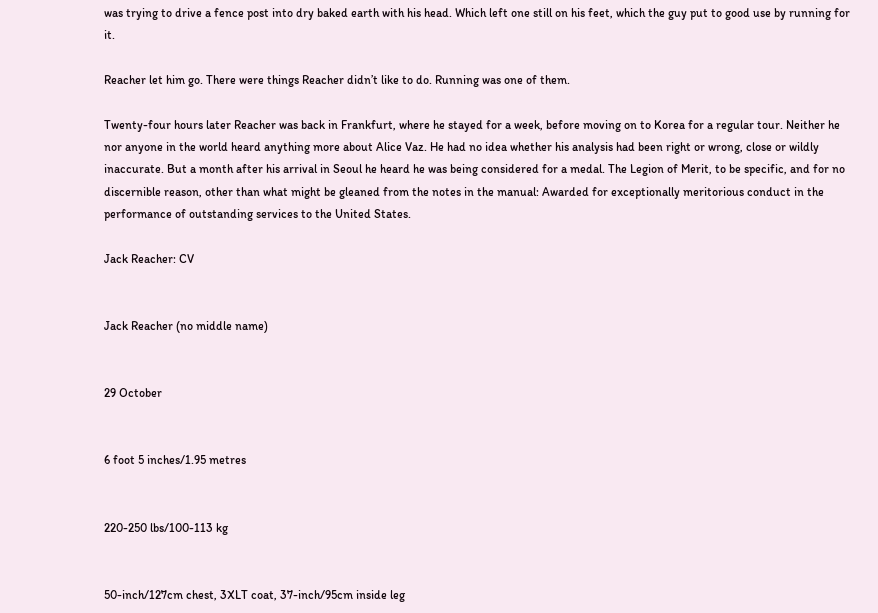was trying to drive a fence post into dry baked earth with his head. Which left one still on his feet, which the guy put to good use by running for it.

Reacher let him go. There were things Reacher didn’t like to do. Running was one of them.

Twenty-four hours later Reacher was back in Frankfurt, where he stayed for a week, before moving on to Korea for a regular tour. Neither he nor anyone in the world heard anything more about Alice Vaz. He had no idea whether his analysis had been right or wrong, close or wildly inaccurate. But a month after his arrival in Seoul he heard he was being considered for a medal. The Legion of Merit, to be specific, and for no discernible reason, other than what might be gleaned from the notes in the manual: Awarded for exceptionally meritorious conduct in the performance of outstanding services to the United States.

Jack Reacher: CV


Jack Reacher (no middle name)


29 October


6 foot 5 inches/1.95 metres


220-250 lbs/100-113 kg


50-inch/127cm chest, 3XLT coat, 37-inch/95cm inside leg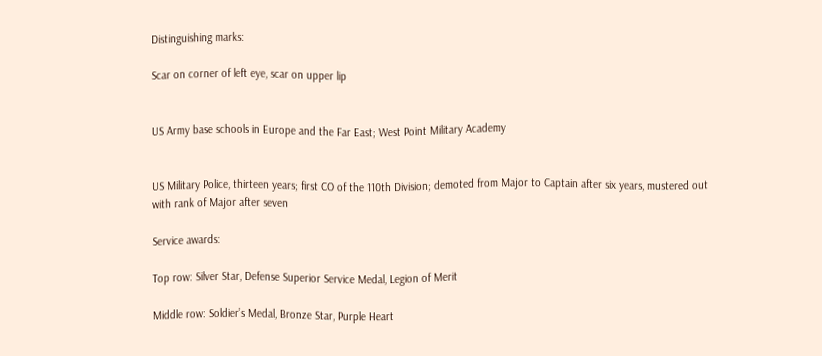Distinguishing marks:

Scar on corner of left eye, scar on upper lip


US Army base schools in Europe and the Far East; West Point Military Academy


US Military Police, thirteen years; first CO of the 110th Division; demoted from Major to Captain after six years, mustered out with rank of Major after seven

Service awards:

Top row: Silver Star, Defense Superior Service Medal, Legion of Merit

Middle row: Soldier’s Medal, Bronze Star, Purple Heart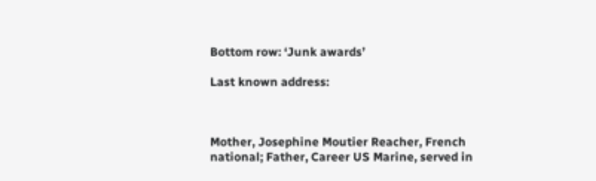Bottom row: ‘Junk awards’

Last known address:



Mother, Josephine Moutier Reacher, French national; Father, Career US Marine, served in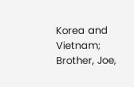Korea and Vietnam; Brother, Joe,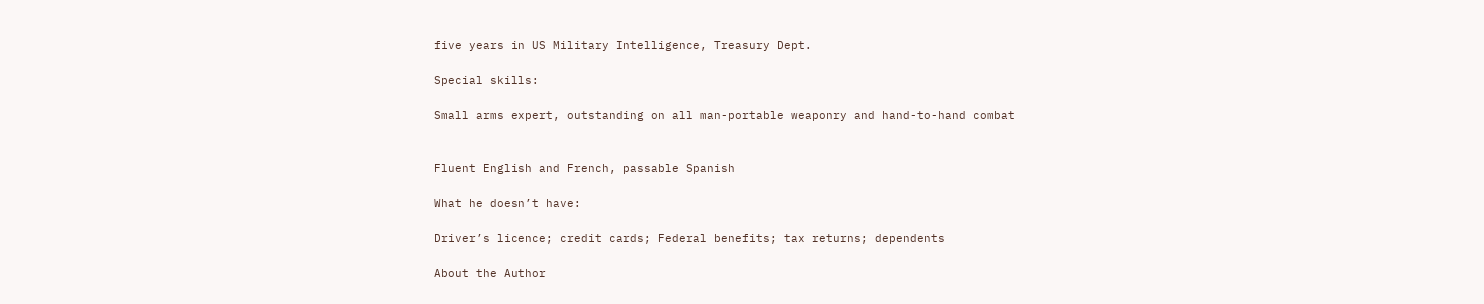five years in US Military Intelligence, Treasury Dept.

Special skills:

Small arms expert, outstanding on all man-portable weaponry and hand-to-hand combat


Fluent English and French, passable Spanish

What he doesn’t have:

Driver’s licence; credit cards; Federal benefits; tax returns; dependents

About the Author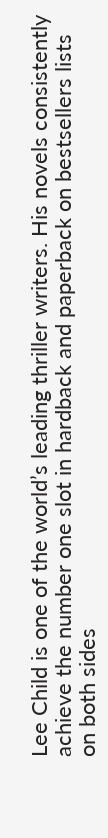Lee Child is one of the world’s leading thriller writers. His novels consistently achieve the number one slot in hardback and paperback on bestsellers lists on both sides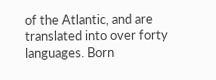of the Atlantic, and are translated into over forty languages. Born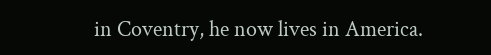in Coventry, he now lives in America.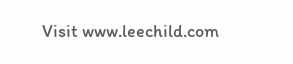Visit www.leechild.com